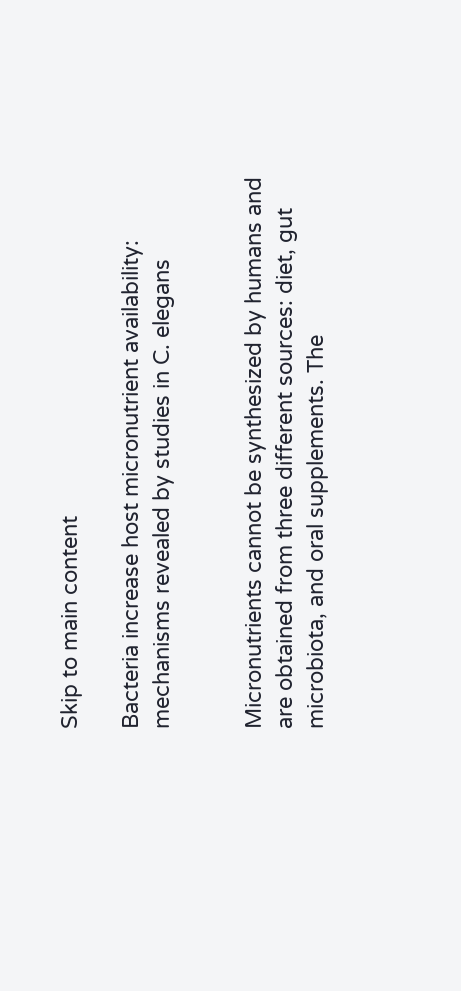Skip to main content

Bacteria increase host micronutrient availability: mechanisms revealed by studies in C. elegans


Micronutrients cannot be synthesized by humans and are obtained from three different sources: diet, gut microbiota, and oral supplements. The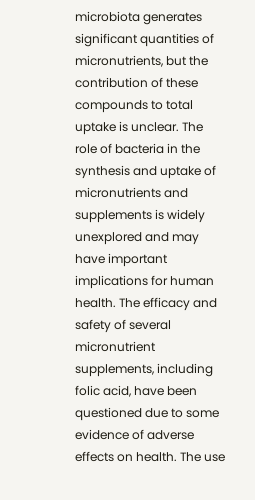microbiota generates significant quantities of micronutrients, but the contribution of these compounds to total uptake is unclear. The role of bacteria in the synthesis and uptake of micronutrients and supplements is widely unexplored and may have important implications for human health. The efficacy and safety of several micronutrient supplements, including folic acid, have been questioned due to some evidence of adverse effects on health. The use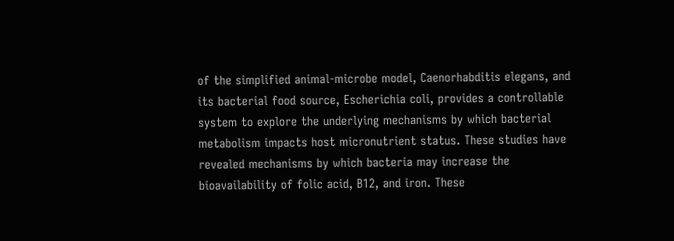of the simplified animal-microbe model, Caenorhabditis elegans, and its bacterial food source, Escherichia coli, provides a controllable system to explore the underlying mechanisms by which bacterial metabolism impacts host micronutrient status. These studies have revealed mechanisms by which bacteria may increase the bioavailability of folic acid, B12, and iron. These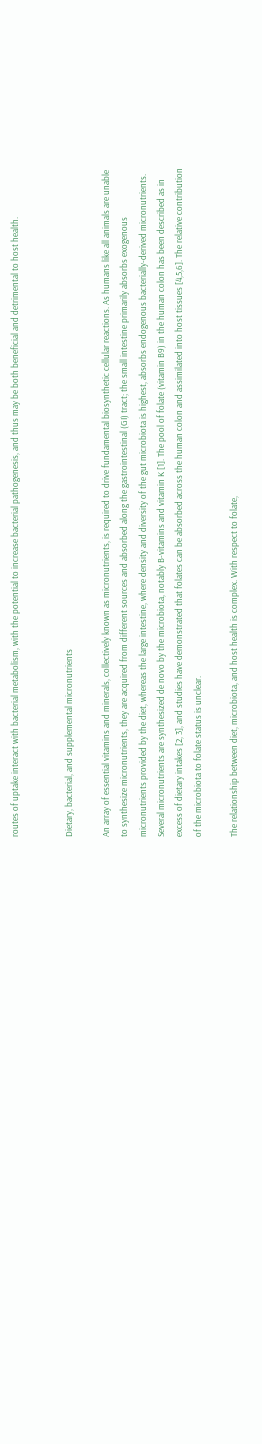routes of uptake interact with bacterial metabolism, with the potential to increase bacterial pathogenesis, and thus may be both beneficial and detrimental to host health.


Dietary, bacterial, and supplemental micronutrients

An array of essential vitamins and minerals, collectively known as micronutrients, is required to drive fundamental biosynthetic cellular reactions. As humans like all animals are unable to synthesize micronutrients, they are acquired from different sources and absorbed along the gastrointestinal (GI) tract; the small intestine primarily absorbs exogenous micronutrients provided by the diet, whereas the large intestine, where density and diversity of the gut microbiota is highest, absorbs endogenous bacterially-derived micronutrients. Several micronutrients are synthesized de novo by the microbiota, notably B-vitamins and vitamin K [1]. The pool of folate (vitamin B9) in the human colon has been described as in excess of dietary intakes [2, 3], and studies have demonstrated that folates can be absorbed across the human colon and assimilated into host tissues [4,5,6]. The relative contribution of the microbiota to folate status is unclear.

The relationship between diet, microbiota, and host health is complex. With respect to folate,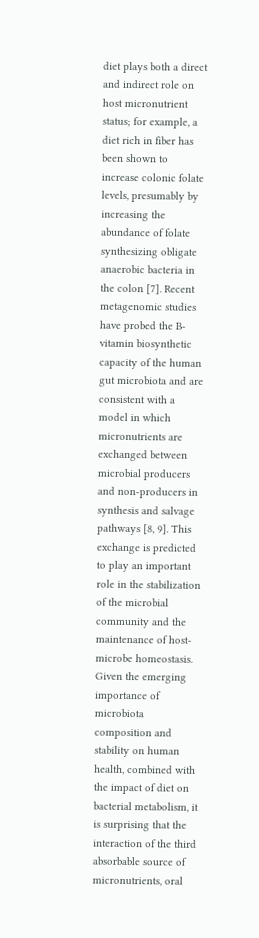diet plays both a direct and indirect role on host micronutrient status; for example, a diet rich in fiber has been shown to increase colonic folate levels, presumably by increasing the abundance of folate synthesizing obligate anaerobic bacteria in the colon [7]. Recent metagenomic studies have probed the B-vitamin biosynthetic capacity of the human gut microbiota and are consistent with a model in which micronutrients are exchanged between microbial producers and non-producers in synthesis and salvage pathways [8, 9]. This exchange is predicted to play an important role in the stabilization of the microbial community and the maintenance of host-microbe homeostasis. Given the emerging importance of microbiota composition and stability on human health, combined with the impact of diet on bacterial metabolism, it is surprising that the interaction of the third absorbable source of micronutrients, oral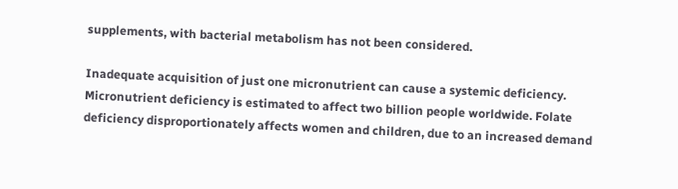supplements, with bacterial metabolism has not been considered.

Inadequate acquisition of just one micronutrient can cause a systemic deficiency. Micronutrient deficiency is estimated to affect two billion people worldwide. Folate deficiency disproportionately affects women and children, due to an increased demand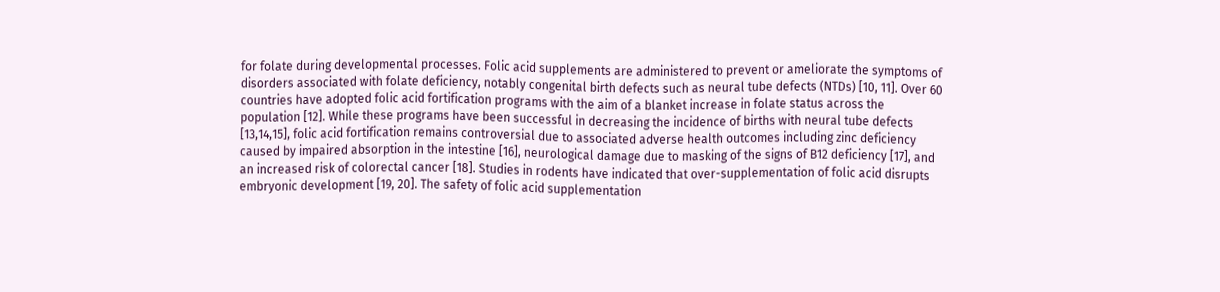for folate during developmental processes. Folic acid supplements are administered to prevent or ameliorate the symptoms of disorders associated with folate deficiency, notably congenital birth defects such as neural tube defects (NTDs) [10, 11]. Over 60 countries have adopted folic acid fortification programs with the aim of a blanket increase in folate status across the population [12]. While these programs have been successful in decreasing the incidence of births with neural tube defects [13,14,15], folic acid fortification remains controversial due to associated adverse health outcomes including zinc deficiency caused by impaired absorption in the intestine [16], neurological damage due to masking of the signs of B12 deficiency [17], and an increased risk of colorectal cancer [18]. Studies in rodents have indicated that over-supplementation of folic acid disrupts embryonic development [19, 20]. The safety of folic acid supplementation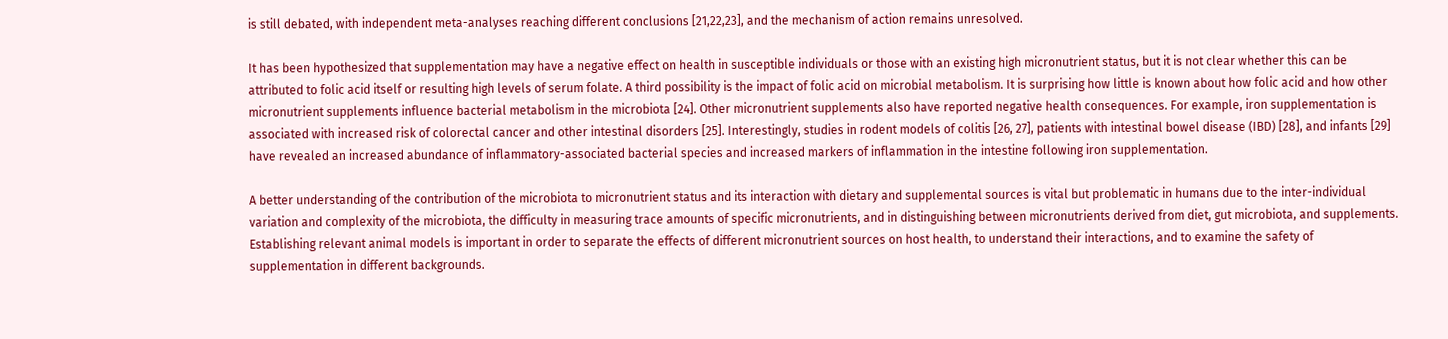is still debated, with independent meta-analyses reaching different conclusions [21,22,23], and the mechanism of action remains unresolved.

It has been hypothesized that supplementation may have a negative effect on health in susceptible individuals or those with an existing high micronutrient status, but it is not clear whether this can be attributed to folic acid itself or resulting high levels of serum folate. A third possibility is the impact of folic acid on microbial metabolism. It is surprising how little is known about how folic acid and how other micronutrient supplements influence bacterial metabolism in the microbiota [24]. Other micronutrient supplements also have reported negative health consequences. For example, iron supplementation is associated with increased risk of colorectal cancer and other intestinal disorders [25]. Interestingly, studies in rodent models of colitis [26, 27], patients with intestinal bowel disease (IBD) [28], and infants [29] have revealed an increased abundance of inflammatory-associated bacterial species and increased markers of inflammation in the intestine following iron supplementation.

A better understanding of the contribution of the microbiota to micronutrient status and its interaction with dietary and supplemental sources is vital but problematic in humans due to the inter-individual variation and complexity of the microbiota, the difficulty in measuring trace amounts of specific micronutrients, and in distinguishing between micronutrients derived from diet, gut microbiota, and supplements. Establishing relevant animal models is important in order to separate the effects of different micronutrient sources on host health, to understand their interactions, and to examine the safety of supplementation in different backgrounds.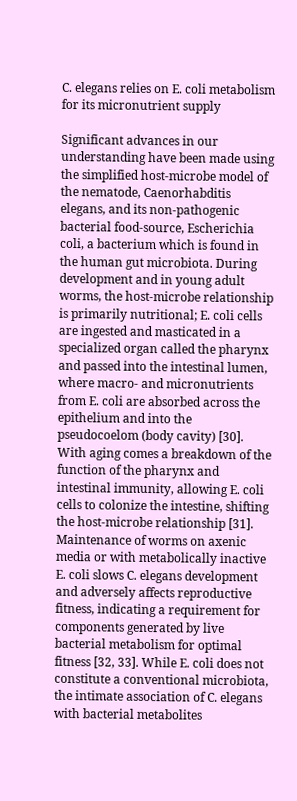C. elegans relies on E. coli metabolism for its micronutrient supply

Significant advances in our understanding have been made using the simplified host-microbe model of the nematode, Caenorhabditis elegans, and its non-pathogenic bacterial food-source, Escherichia coli, a bacterium which is found in the human gut microbiota. During development and in young adult worms, the host-microbe relationship is primarily nutritional; E. coli cells are ingested and masticated in a specialized organ called the pharynx and passed into the intestinal lumen, where macro- and micronutrients from E. coli are absorbed across the epithelium and into the pseudocoelom (body cavity) [30]. With aging comes a breakdown of the function of the pharynx and intestinal immunity, allowing E. coli cells to colonize the intestine, shifting the host-microbe relationship [31]. Maintenance of worms on axenic media or with metabolically inactive E. coli slows C. elegans development and adversely affects reproductive fitness, indicating a requirement for components generated by live bacterial metabolism for optimal fitness [32, 33]. While E. coli does not constitute a conventional microbiota, the intimate association of C. elegans with bacterial metabolites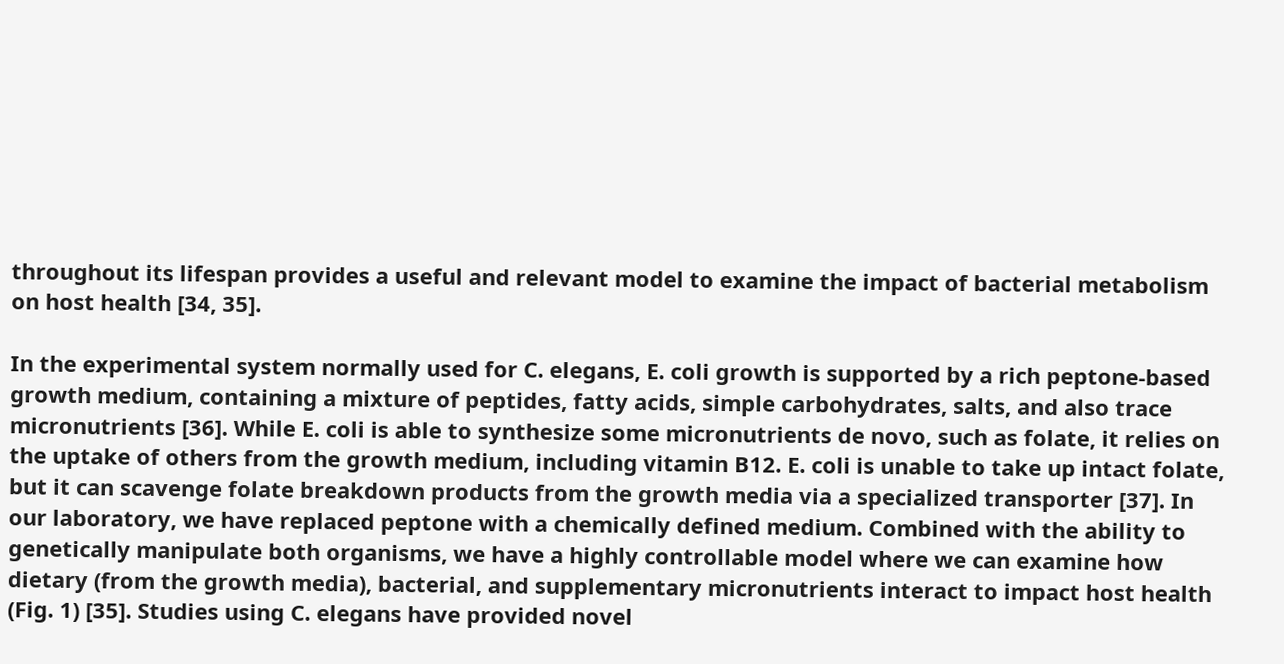throughout its lifespan provides a useful and relevant model to examine the impact of bacterial metabolism on host health [34, 35].

In the experimental system normally used for C. elegans, E. coli growth is supported by a rich peptone-based growth medium, containing a mixture of peptides, fatty acids, simple carbohydrates, salts, and also trace micronutrients [36]. While E. coli is able to synthesize some micronutrients de novo, such as folate, it relies on the uptake of others from the growth medium, including vitamin B12. E. coli is unable to take up intact folate, but it can scavenge folate breakdown products from the growth media via a specialized transporter [37]. In our laboratory, we have replaced peptone with a chemically defined medium. Combined with the ability to genetically manipulate both organisms, we have a highly controllable model where we can examine how dietary (from the growth media), bacterial, and supplementary micronutrients interact to impact host health (Fig. 1) [35]. Studies using C. elegans have provided novel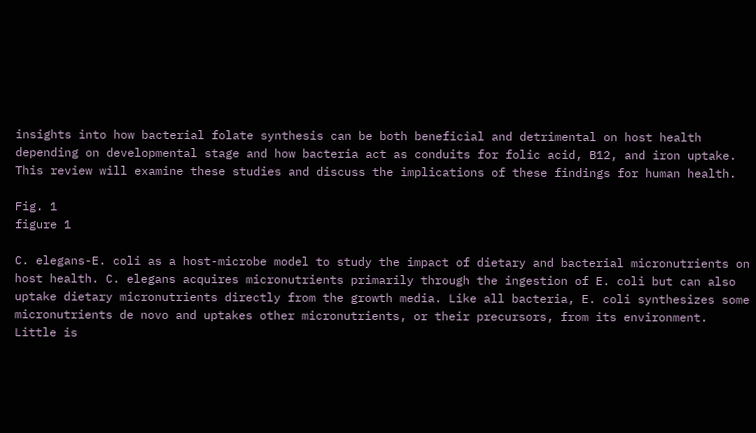insights into how bacterial folate synthesis can be both beneficial and detrimental on host health depending on developmental stage and how bacteria act as conduits for folic acid, B12, and iron uptake. This review will examine these studies and discuss the implications of these findings for human health.

Fig. 1
figure 1

C. elegans-E. coli as a host-microbe model to study the impact of dietary and bacterial micronutrients on host health. C. elegans acquires micronutrients primarily through the ingestion of E. coli but can also uptake dietary micronutrients directly from the growth media. Like all bacteria, E. coli synthesizes some micronutrients de novo and uptakes other micronutrients, or their precursors, from its environment. Little is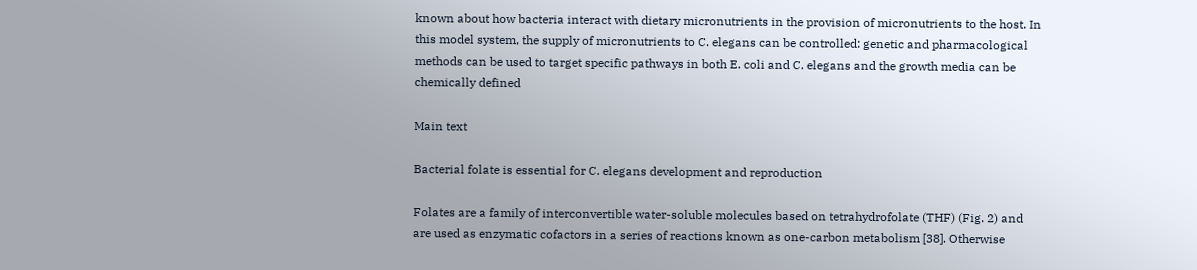known about how bacteria interact with dietary micronutrients in the provision of micronutrients to the host. In this model system, the supply of micronutrients to C. elegans can be controlled: genetic and pharmacological methods can be used to target specific pathways in both E. coli and C. elegans and the growth media can be chemically defined

Main text

Bacterial folate is essential for C. elegans development and reproduction

Folates are a family of interconvertible water-soluble molecules based on tetrahydrofolate (THF) (Fig. 2) and are used as enzymatic cofactors in a series of reactions known as one-carbon metabolism [38]. Otherwise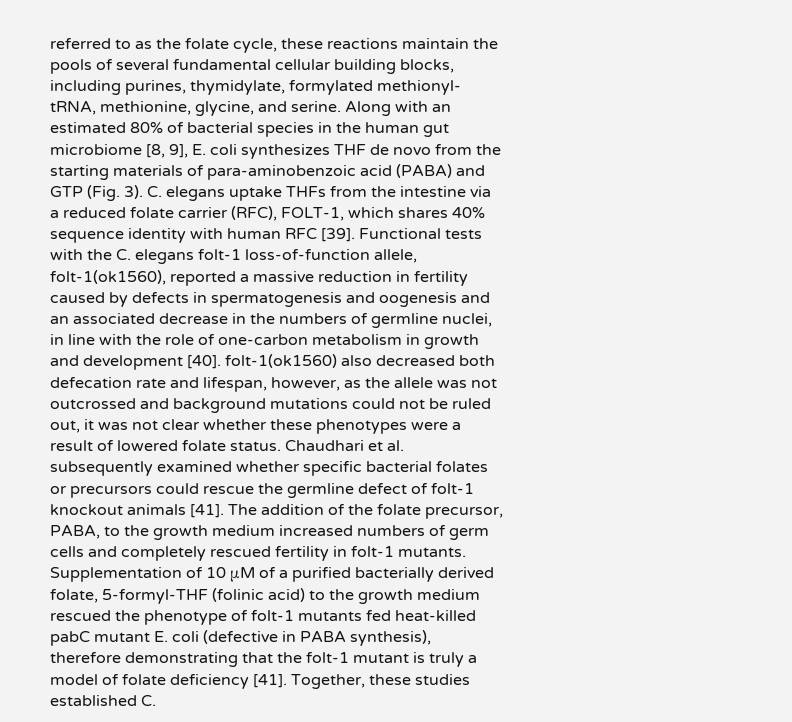referred to as the folate cycle, these reactions maintain the pools of several fundamental cellular building blocks, including purines, thymidylate, formylated methionyl-tRNA, methionine, glycine, and serine. Along with an estimated 80% of bacterial species in the human gut microbiome [8, 9], E. coli synthesizes THF de novo from the starting materials of para-aminobenzoic acid (PABA) and GTP (Fig. 3). C. elegans uptake THFs from the intestine via a reduced folate carrier (RFC), FOLT-1, which shares 40% sequence identity with human RFC [39]. Functional tests with the C. elegans folt-1 loss-of-function allele, folt-1(ok1560), reported a massive reduction in fertility caused by defects in spermatogenesis and oogenesis and an associated decrease in the numbers of germline nuclei, in line with the role of one-carbon metabolism in growth and development [40]. folt-1(ok1560) also decreased both defecation rate and lifespan, however, as the allele was not outcrossed and background mutations could not be ruled out, it was not clear whether these phenotypes were a result of lowered folate status. Chaudhari et al. subsequently examined whether specific bacterial folates or precursors could rescue the germline defect of folt-1 knockout animals [41]. The addition of the folate precursor, PABA, to the growth medium increased numbers of germ cells and completely rescued fertility in folt-1 mutants. Supplementation of 10 μM of a purified bacterially derived folate, 5-formyl-THF (folinic acid) to the growth medium rescued the phenotype of folt-1 mutants fed heat-killed pabC mutant E. coli (defective in PABA synthesis), therefore demonstrating that the folt-1 mutant is truly a model of folate deficiency [41]. Together, these studies established C.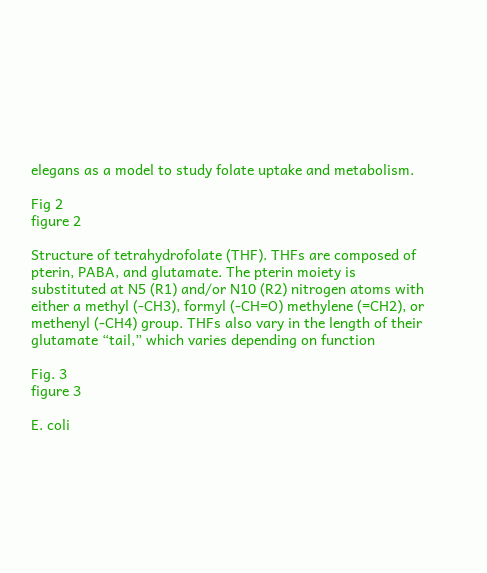elegans as a model to study folate uptake and metabolism.

Fig 2
figure 2

Structure of tetrahydrofolate (THF). THFs are composed of pterin, PABA, and glutamate. The pterin moiety is substituted at N5 (R1) and/or N10 (R2) nitrogen atoms with either a methyl (-CH3), formyl (-CH=O) methylene (=CH2), or methenyl (-CH4) group. THFs also vary in the length of their glutamate “tail,” which varies depending on function

Fig. 3
figure 3

E. coli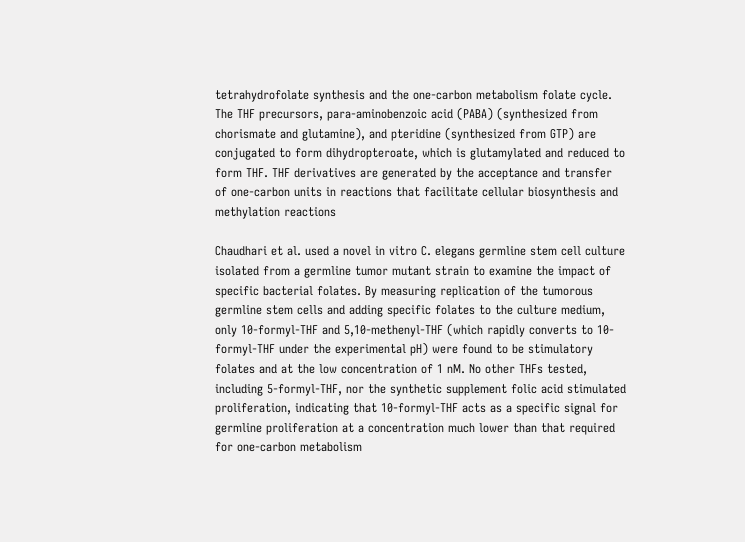tetrahydrofolate synthesis and the one-carbon metabolism folate cycle. The THF precursors, para-aminobenzoic acid (PABA) (synthesized from chorismate and glutamine), and pteridine (synthesized from GTP) are conjugated to form dihydropteroate, which is glutamylated and reduced to form THF. THF derivatives are generated by the acceptance and transfer of one-carbon units in reactions that facilitate cellular biosynthesis and methylation reactions

Chaudhari et al. used a novel in vitro C. elegans germline stem cell culture isolated from a germline tumor mutant strain to examine the impact of specific bacterial folates. By measuring replication of the tumorous germline stem cells and adding specific folates to the culture medium, only 10-formyl-THF and 5,10-methenyl-THF (which rapidly converts to 10-formyl-THF under the experimental pH) were found to be stimulatory folates and at the low concentration of 1 nM. No other THFs tested, including 5-formyl-THF, nor the synthetic supplement folic acid stimulated proliferation, indicating that 10-formyl-THF acts as a specific signal for germline proliferation at a concentration much lower than that required for one-carbon metabolism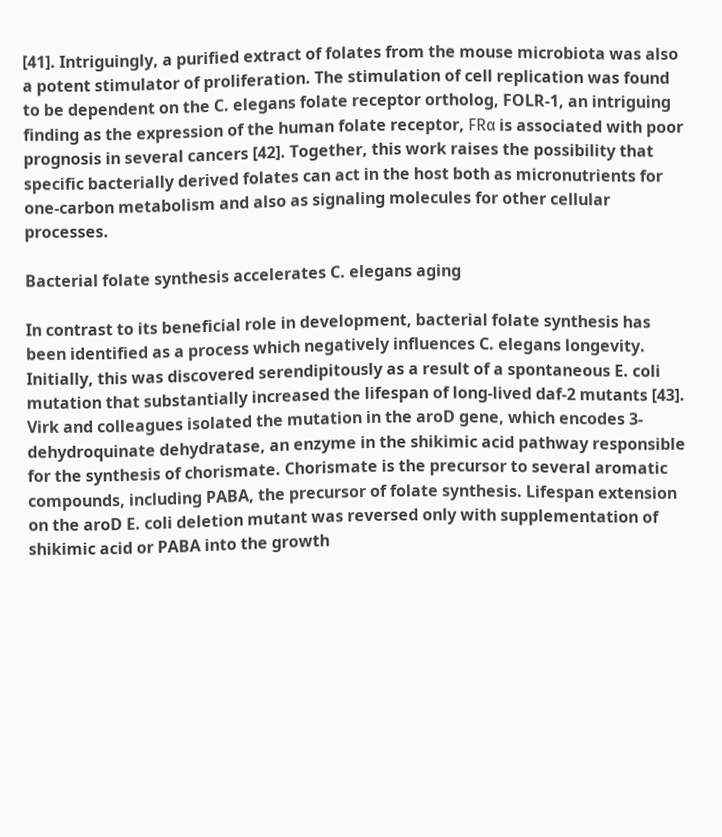[41]. Intriguingly, a purified extract of folates from the mouse microbiota was also a potent stimulator of proliferation. The stimulation of cell replication was found to be dependent on the C. elegans folate receptor ortholog, FOLR-1, an intriguing finding as the expression of the human folate receptor, FRα is associated with poor prognosis in several cancers [42]. Together, this work raises the possibility that specific bacterially derived folates can act in the host both as micronutrients for one-carbon metabolism and also as signaling molecules for other cellular processes.

Bacterial folate synthesis accelerates C. elegans aging

In contrast to its beneficial role in development, bacterial folate synthesis has been identified as a process which negatively influences C. elegans longevity. Initially, this was discovered serendipitously as a result of a spontaneous E. coli mutation that substantially increased the lifespan of long-lived daf-2 mutants [43]. Virk and colleagues isolated the mutation in the aroD gene, which encodes 3-dehydroquinate dehydratase, an enzyme in the shikimic acid pathway responsible for the synthesis of chorismate. Chorismate is the precursor to several aromatic compounds, including PABA, the precursor of folate synthesis. Lifespan extension on the aroD E. coli deletion mutant was reversed only with supplementation of shikimic acid or PABA into the growth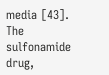media [43]. The sulfonamide drug,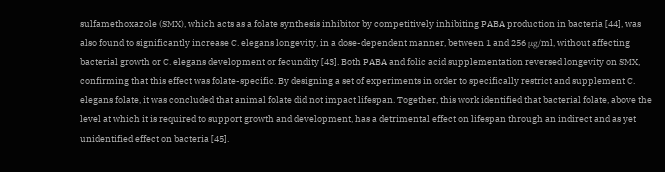sulfamethoxazole (SMX), which acts as a folate synthesis inhibitor by competitively inhibiting PABA production in bacteria [44], was also found to significantly increase C. elegans longevity, in a dose-dependent manner, between 1 and 256 μg/ml, without affecting bacterial growth or C. elegans development or fecundity [43]. Both PABA and folic acid supplementation reversed longevity on SMX, confirming that this effect was folate-specific. By designing a set of experiments in order to specifically restrict and supplement C. elegans folate, it was concluded that animal folate did not impact lifespan. Together, this work identified that bacterial folate, above the level at which it is required to support growth and development, has a detrimental effect on lifespan through an indirect and as yet unidentified effect on bacteria [45].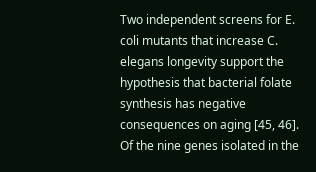Two independent screens for E. coli mutants that increase C. elegans longevity support the hypothesis that bacterial folate synthesis has negative consequences on aging [45, 46]. Of the nine genes isolated in the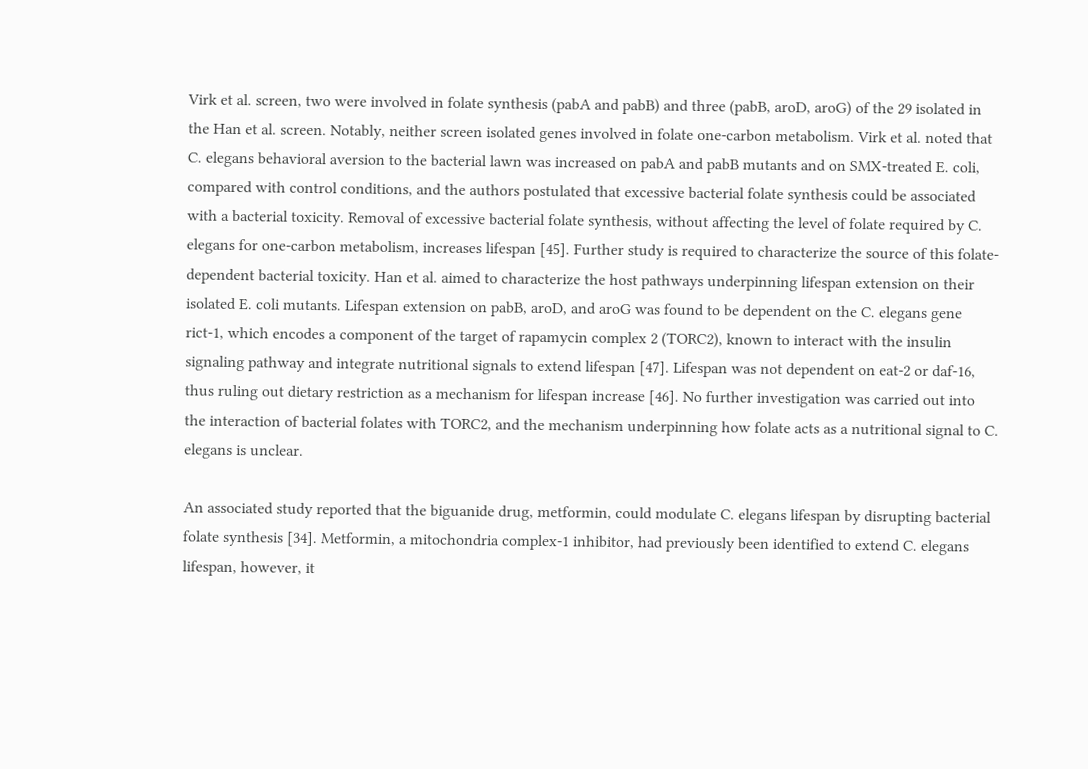Virk et al. screen, two were involved in folate synthesis (pabA and pabB) and three (pabB, aroD, aroG) of the 29 isolated in the Han et al. screen. Notably, neither screen isolated genes involved in folate one-carbon metabolism. Virk et al. noted that C. elegans behavioral aversion to the bacterial lawn was increased on pabA and pabB mutants and on SMX-treated E. coli, compared with control conditions, and the authors postulated that excessive bacterial folate synthesis could be associated with a bacterial toxicity. Removal of excessive bacterial folate synthesis, without affecting the level of folate required by C. elegans for one-carbon metabolism, increases lifespan [45]. Further study is required to characterize the source of this folate-dependent bacterial toxicity. Han et al. aimed to characterize the host pathways underpinning lifespan extension on their isolated E. coli mutants. Lifespan extension on pabB, aroD, and aroG was found to be dependent on the C. elegans gene rict-1, which encodes a component of the target of rapamycin complex 2 (TORC2), known to interact with the insulin signaling pathway and integrate nutritional signals to extend lifespan [47]. Lifespan was not dependent on eat-2 or daf-16, thus ruling out dietary restriction as a mechanism for lifespan increase [46]. No further investigation was carried out into the interaction of bacterial folates with TORC2, and the mechanism underpinning how folate acts as a nutritional signal to C. elegans is unclear.

An associated study reported that the biguanide drug, metformin, could modulate C. elegans lifespan by disrupting bacterial folate synthesis [34]. Metformin, a mitochondria complex-1 inhibitor, had previously been identified to extend C. elegans lifespan, however, it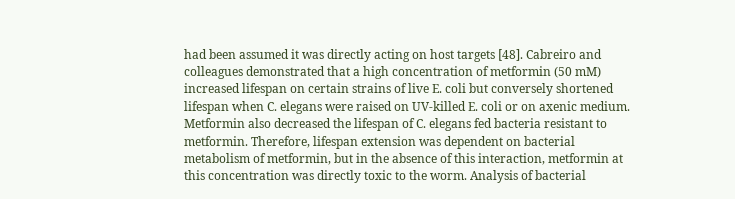had been assumed it was directly acting on host targets [48]. Cabreiro and colleagues demonstrated that a high concentration of metformin (50 mM) increased lifespan on certain strains of live E. coli but conversely shortened lifespan when C. elegans were raised on UV-killed E. coli or on axenic medium. Metformin also decreased the lifespan of C. elegans fed bacteria resistant to metformin. Therefore, lifespan extension was dependent on bacterial metabolism of metformin, but in the absence of this interaction, metformin at this concentration was directly toxic to the worm. Analysis of bacterial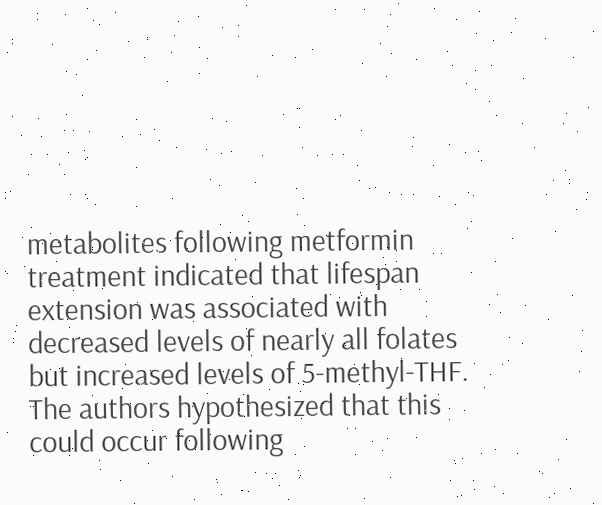metabolites following metformin treatment indicated that lifespan extension was associated with decreased levels of nearly all folates but increased levels of 5-methyl-THF. The authors hypothesized that this could occur following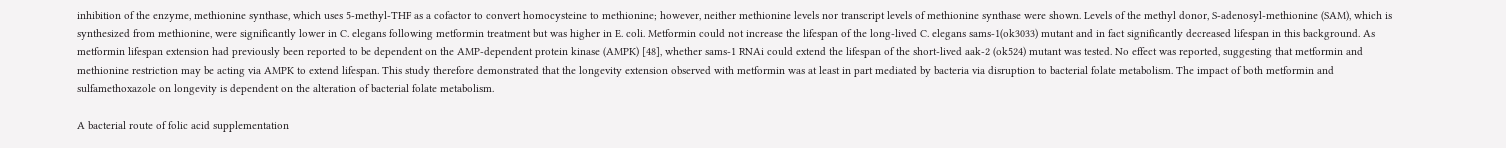inhibition of the enzyme, methionine synthase, which uses 5-methyl-THF as a cofactor to convert homocysteine to methionine; however, neither methionine levels nor transcript levels of methionine synthase were shown. Levels of the methyl donor, S-adenosyl-methionine (SAM), which is synthesized from methionine, were significantly lower in C. elegans following metformin treatment but was higher in E. coli. Metformin could not increase the lifespan of the long-lived C. elegans sams-1(ok3033) mutant and in fact significantly decreased lifespan in this background. As metformin lifespan extension had previously been reported to be dependent on the AMP-dependent protein kinase (AMPK) [48], whether sams-1 RNAi could extend the lifespan of the short-lived aak-2 (ok524) mutant was tested. No effect was reported, suggesting that metformin and methionine restriction may be acting via AMPK to extend lifespan. This study therefore demonstrated that the longevity extension observed with metformin was at least in part mediated by bacteria via disruption to bacterial folate metabolism. The impact of both metformin and sulfamethoxazole on longevity is dependent on the alteration of bacterial folate metabolism.

A bacterial route of folic acid supplementation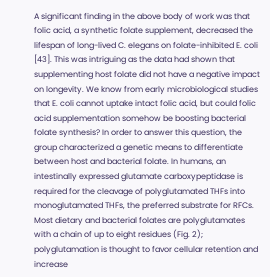A significant finding in the above body of work was that folic acid, a synthetic folate supplement, decreased the lifespan of long-lived C. elegans on folate-inhibited E. coli [43]. This was intriguing as the data had shown that supplementing host folate did not have a negative impact on longevity. We know from early microbiological studies that E. coli cannot uptake intact folic acid, but could folic acid supplementation somehow be boosting bacterial folate synthesis? In order to answer this question, the group characterized a genetic means to differentiate between host and bacterial folate. In humans, an intestinally expressed glutamate carboxypeptidase is required for the cleavage of polyglutamated THFs into monoglutamated THFs, the preferred substrate for RFCs. Most dietary and bacterial folates are polyglutamates with a chain of up to eight residues (Fig. 2); polyglutamation is thought to favor cellular retention and increase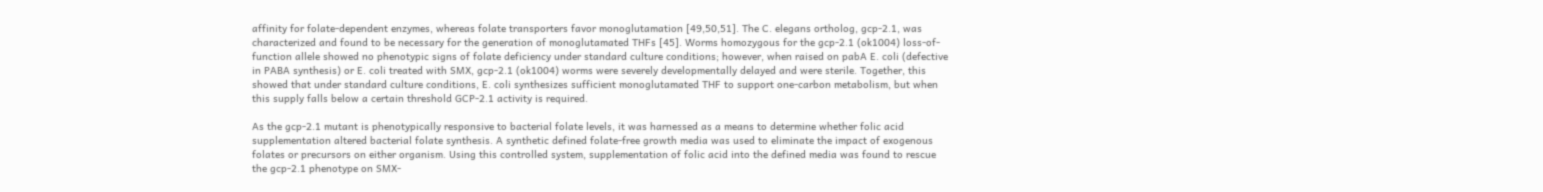affinity for folate-dependent enzymes, whereas folate transporters favor monoglutamation [49,50,51]. The C. elegans ortholog, gcp-2.1, was characterized and found to be necessary for the generation of monoglutamated THFs [45]. Worms homozygous for the gcp-2.1 (ok1004) loss-of-function allele showed no phenotypic signs of folate deficiency under standard culture conditions; however, when raised on pabA E. coli (defective in PABA synthesis) or E. coli treated with SMX, gcp-2.1 (ok1004) worms were severely developmentally delayed and were sterile. Together, this showed that under standard culture conditions, E. coli synthesizes sufficient monoglutamated THF to support one-carbon metabolism, but when this supply falls below a certain threshold GCP-2.1 activity is required.

As the gcp-2.1 mutant is phenotypically responsive to bacterial folate levels, it was harnessed as a means to determine whether folic acid supplementation altered bacterial folate synthesis. A synthetic defined folate-free growth media was used to eliminate the impact of exogenous folates or precursors on either organism. Using this controlled system, supplementation of folic acid into the defined media was found to rescue the gcp-2.1 phenotype on SMX-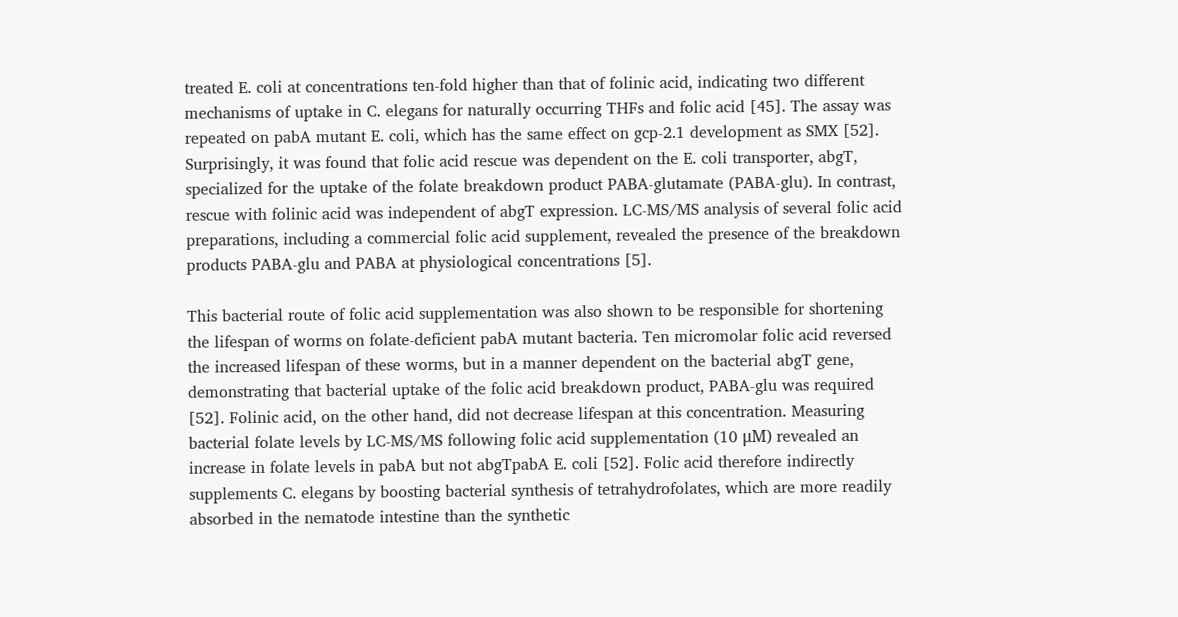treated E. coli at concentrations ten-fold higher than that of folinic acid, indicating two different mechanisms of uptake in C. elegans for naturally occurring THFs and folic acid [45]. The assay was repeated on pabA mutant E. coli, which has the same effect on gcp-2.1 development as SMX [52]. Surprisingly, it was found that folic acid rescue was dependent on the E. coli transporter, abgT, specialized for the uptake of the folate breakdown product PABA-glutamate (PABA-glu). In contrast, rescue with folinic acid was independent of abgT expression. LC-MS/MS analysis of several folic acid preparations, including a commercial folic acid supplement, revealed the presence of the breakdown products PABA-glu and PABA at physiological concentrations [5].

This bacterial route of folic acid supplementation was also shown to be responsible for shortening the lifespan of worms on folate-deficient pabA mutant bacteria. Ten micromolar folic acid reversed the increased lifespan of these worms, but in a manner dependent on the bacterial abgT gene, demonstrating that bacterial uptake of the folic acid breakdown product, PABA-glu was required [52]. Folinic acid, on the other hand, did not decrease lifespan at this concentration. Measuring bacterial folate levels by LC-MS/MS following folic acid supplementation (10 μM) revealed an increase in folate levels in pabA but not abgTpabA E. coli [52]. Folic acid therefore indirectly supplements C. elegans by boosting bacterial synthesis of tetrahydrofolates, which are more readily absorbed in the nematode intestine than the synthetic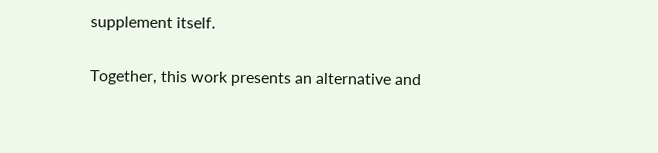supplement itself.

Together, this work presents an alternative and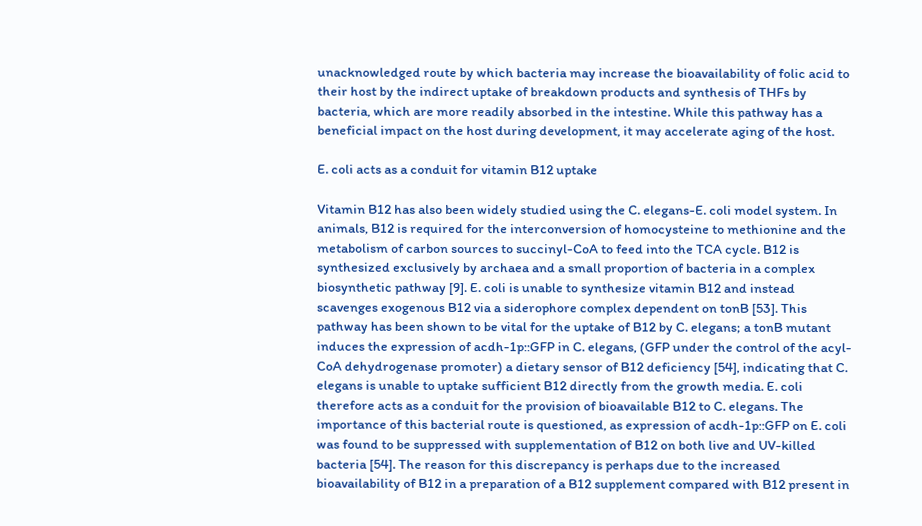unacknowledged route by which bacteria may increase the bioavailability of folic acid to their host by the indirect uptake of breakdown products and synthesis of THFs by bacteria, which are more readily absorbed in the intestine. While this pathway has a beneficial impact on the host during development, it may accelerate aging of the host.

E. coli acts as a conduit for vitamin B12 uptake

Vitamin B12 has also been widely studied using the C. elegans-E. coli model system. In animals, B12 is required for the interconversion of homocysteine to methionine and the metabolism of carbon sources to succinyl-CoA to feed into the TCA cycle. B12 is synthesized exclusively by archaea and a small proportion of bacteria in a complex biosynthetic pathway [9]. E. coli is unable to synthesize vitamin B12 and instead scavenges exogenous B12 via a siderophore complex dependent on tonB [53]. This pathway has been shown to be vital for the uptake of B12 by C. elegans; a tonB mutant induces the expression of acdh-1p::GFP in C. elegans, (GFP under the control of the acyl-CoA dehydrogenase promoter) a dietary sensor of B12 deficiency [54], indicating that C. elegans is unable to uptake sufficient B12 directly from the growth media. E. coli therefore acts as a conduit for the provision of bioavailable B12 to C. elegans. The importance of this bacterial route is questioned, as expression of acdh-1p::GFP on E. coli was found to be suppressed with supplementation of B12 on both live and UV-killed bacteria [54]. The reason for this discrepancy is perhaps due to the increased bioavailability of B12 in a preparation of a B12 supplement compared with B12 present in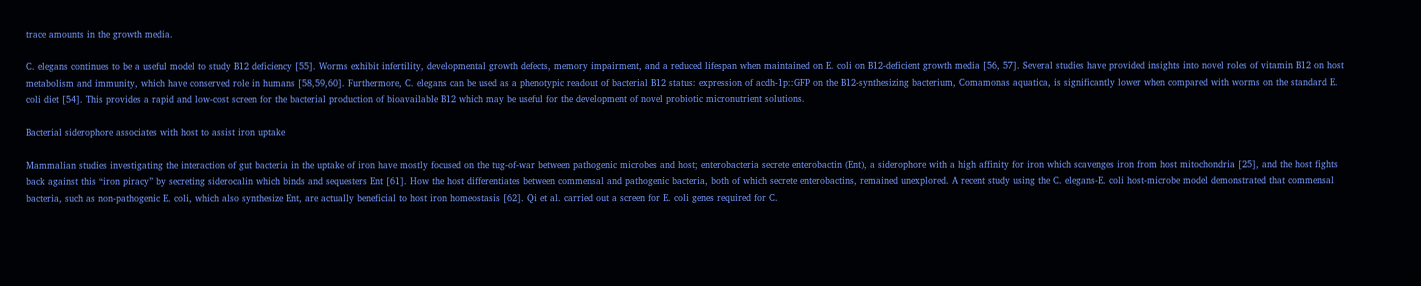trace amounts in the growth media.

C. elegans continues to be a useful model to study B12 deficiency [55]. Worms exhibit infertility, developmental growth defects, memory impairment, and a reduced lifespan when maintained on E. coli on B12-deficient growth media [56, 57]. Several studies have provided insights into novel roles of vitamin B12 on host metabolism and immunity, which have conserved role in humans [58,59,60]. Furthermore, C. elegans can be used as a phenotypic readout of bacterial B12 status: expression of acdh-1p::GFP on the B12-synthesizing bacterium, Comamonas aquatica, is significantly lower when compared with worms on the standard E. coli diet [54]. This provides a rapid and low-cost screen for the bacterial production of bioavailable B12 which may be useful for the development of novel probiotic micronutrient solutions.

Bacterial siderophore associates with host to assist iron uptake

Mammalian studies investigating the interaction of gut bacteria in the uptake of iron have mostly focused on the tug-of-war between pathogenic microbes and host; enterobacteria secrete enterobactin (Ent), a siderophore with a high affinity for iron which scavenges iron from host mitochondria [25], and the host fights back against this “iron piracy” by secreting siderocalin which binds and sequesters Ent [61]. How the host differentiates between commensal and pathogenic bacteria, both of which secrete enterobactins, remained unexplored. A recent study using the C. elegans-E. coli host-microbe model demonstrated that commensal bacteria, such as non-pathogenic E. coli, which also synthesize Ent, are actually beneficial to host iron homeostasis [62]. Qi et al. carried out a screen for E. coli genes required for C.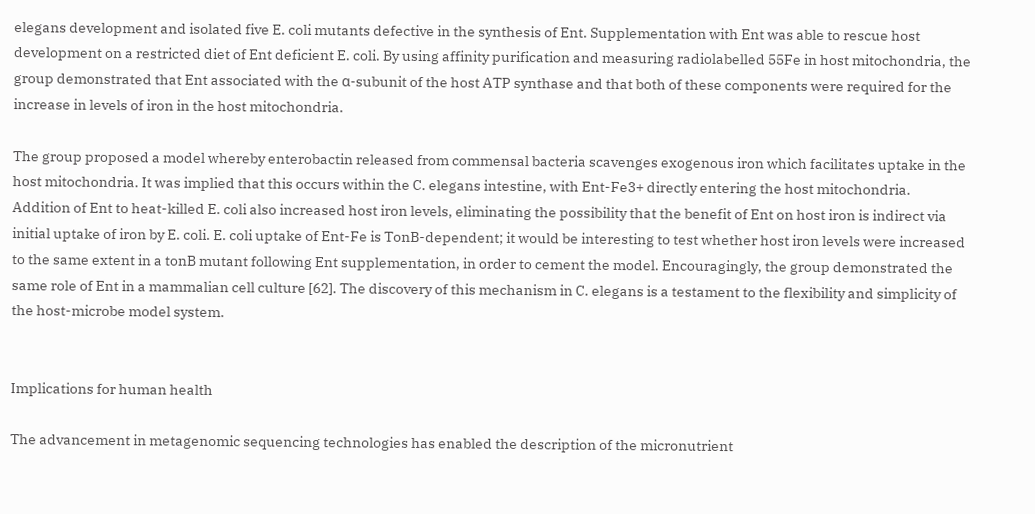elegans development and isolated five E. coli mutants defective in the synthesis of Ent. Supplementation with Ent was able to rescue host development on a restricted diet of Ent deficient E. coli. By using affinity purification and measuring radiolabelled 55Fe in host mitochondria, the group demonstrated that Ent associated with the α-subunit of the host ATP synthase and that both of these components were required for the increase in levels of iron in the host mitochondria.

The group proposed a model whereby enterobactin released from commensal bacteria scavenges exogenous iron which facilitates uptake in the host mitochondria. It was implied that this occurs within the C. elegans intestine, with Ent-Fe3+ directly entering the host mitochondria. Addition of Ent to heat-killed E. coli also increased host iron levels, eliminating the possibility that the benefit of Ent on host iron is indirect via initial uptake of iron by E. coli. E. coli uptake of Ent-Fe is TonB-dependent; it would be interesting to test whether host iron levels were increased to the same extent in a tonB mutant following Ent supplementation, in order to cement the model. Encouragingly, the group demonstrated the same role of Ent in a mammalian cell culture [62]. The discovery of this mechanism in C. elegans is a testament to the flexibility and simplicity of the host-microbe model system.


Implications for human health

The advancement in metagenomic sequencing technologies has enabled the description of the micronutrient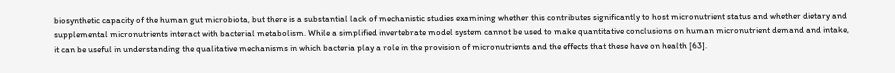biosynthetic capacity of the human gut microbiota, but there is a substantial lack of mechanistic studies examining whether this contributes significantly to host micronutrient status and whether dietary and supplemental micronutrients interact with bacterial metabolism. While a simplified invertebrate model system cannot be used to make quantitative conclusions on human micronutrient demand and intake, it can be useful in understanding the qualitative mechanisms in which bacteria play a role in the provision of micronutrients and the effects that these have on health [63].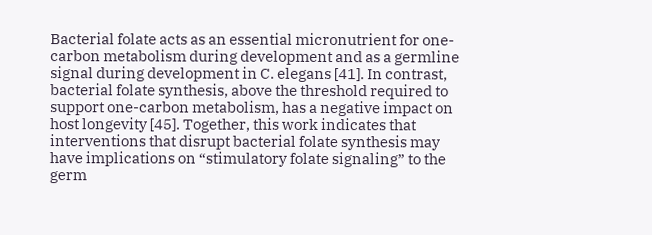Bacterial folate acts as an essential micronutrient for one-carbon metabolism during development and as a germline signal during development in C. elegans [41]. In contrast, bacterial folate synthesis, above the threshold required to support one-carbon metabolism, has a negative impact on host longevity [45]. Together, this work indicates that interventions that disrupt bacterial folate synthesis may have implications on “stimulatory folate signaling” to the germ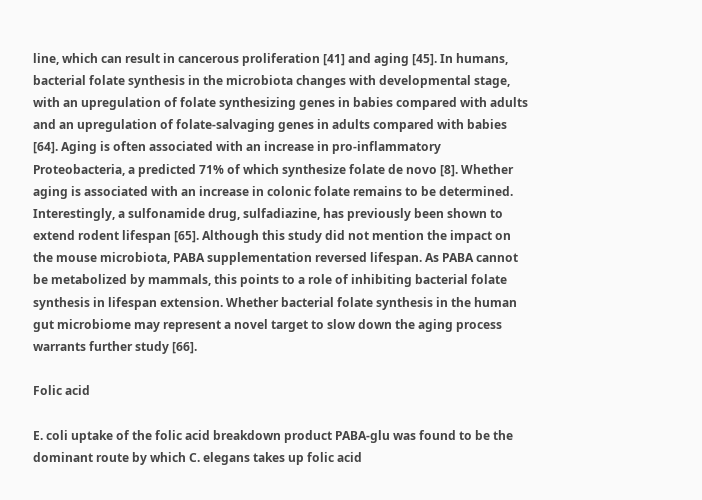line, which can result in cancerous proliferation [41] and aging [45]. In humans, bacterial folate synthesis in the microbiota changes with developmental stage, with an upregulation of folate synthesizing genes in babies compared with adults and an upregulation of folate-salvaging genes in adults compared with babies [64]. Aging is often associated with an increase in pro-inflammatory Proteobacteria, a predicted 71% of which synthesize folate de novo [8]. Whether aging is associated with an increase in colonic folate remains to be determined. Interestingly, a sulfonamide drug, sulfadiazine, has previously been shown to extend rodent lifespan [65]. Although this study did not mention the impact on the mouse microbiota, PABA supplementation reversed lifespan. As PABA cannot be metabolized by mammals, this points to a role of inhibiting bacterial folate synthesis in lifespan extension. Whether bacterial folate synthesis in the human gut microbiome may represent a novel target to slow down the aging process warrants further study [66].

Folic acid

E. coli uptake of the folic acid breakdown product PABA-glu was found to be the dominant route by which C. elegans takes up folic acid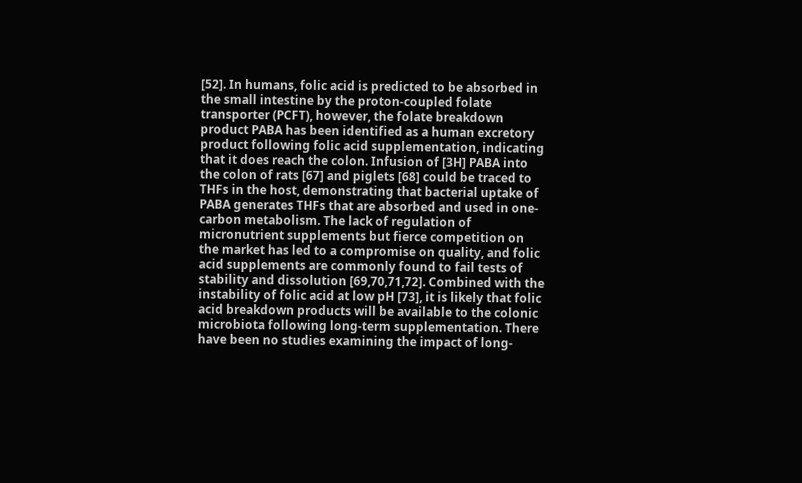[52]. In humans, folic acid is predicted to be absorbed in the small intestine by the proton-coupled folate transporter (PCFT), however, the folate breakdown product PABA has been identified as a human excretory product following folic acid supplementation, indicating that it does reach the colon. Infusion of [3H] PABA into the colon of rats [67] and piglets [68] could be traced to THFs in the host, demonstrating that bacterial uptake of PABA generates THFs that are absorbed and used in one-carbon metabolism. The lack of regulation of micronutrient supplements but fierce competition on the market has led to a compromise on quality, and folic acid supplements are commonly found to fail tests of stability and dissolution [69,70,71,72]. Combined with the instability of folic acid at low pH [73], it is likely that folic acid breakdown products will be available to the colonic microbiota following long-term supplementation. There have been no studies examining the impact of long-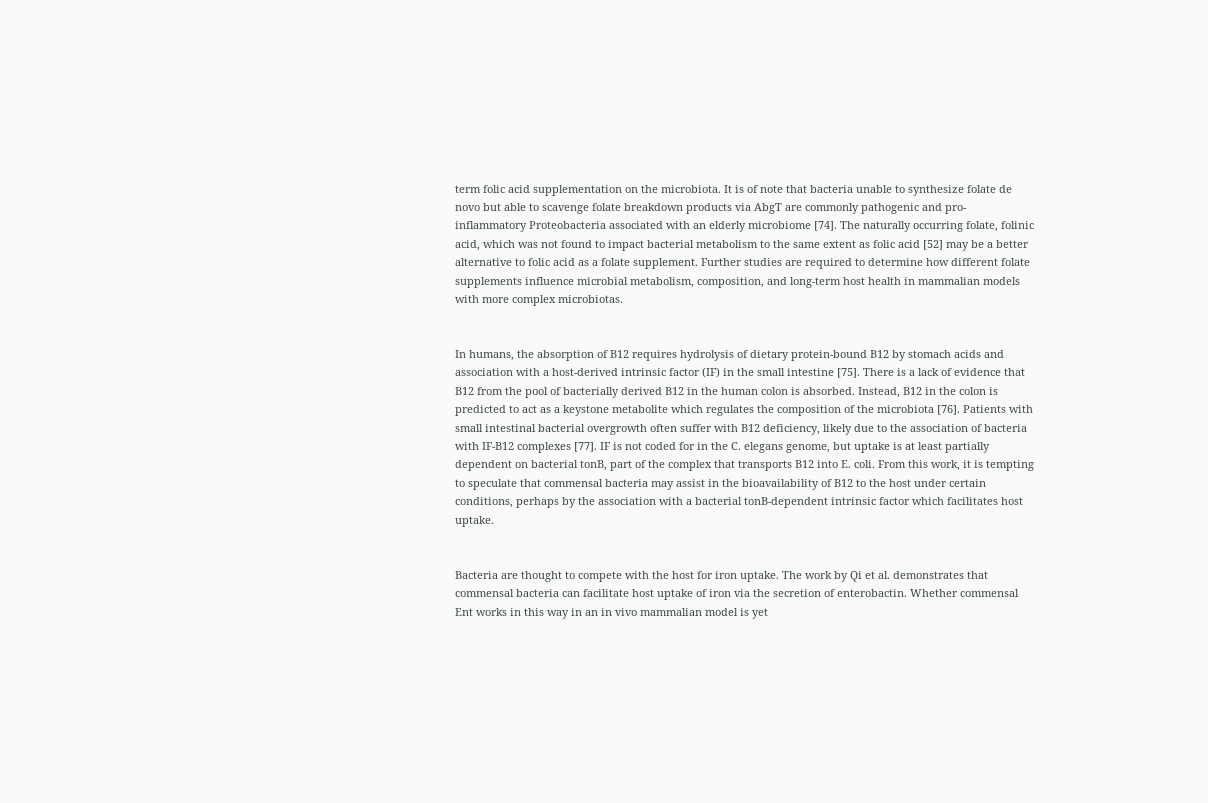term folic acid supplementation on the microbiota. It is of note that bacteria unable to synthesize folate de novo but able to scavenge folate breakdown products via AbgT are commonly pathogenic and pro-inflammatory Proteobacteria associated with an elderly microbiome [74]. The naturally occurring folate, folinic acid, which was not found to impact bacterial metabolism to the same extent as folic acid [52] may be a better alternative to folic acid as a folate supplement. Further studies are required to determine how different folate supplements influence microbial metabolism, composition, and long-term host health in mammalian models with more complex microbiotas.


In humans, the absorption of B12 requires hydrolysis of dietary protein-bound B12 by stomach acids and association with a host-derived intrinsic factor (IF) in the small intestine [75]. There is a lack of evidence that B12 from the pool of bacterially derived B12 in the human colon is absorbed. Instead, B12 in the colon is predicted to act as a keystone metabolite which regulates the composition of the microbiota [76]. Patients with small intestinal bacterial overgrowth often suffer with B12 deficiency, likely due to the association of bacteria with IF-B12 complexes [77]. IF is not coded for in the C. elegans genome, but uptake is at least partially dependent on bacterial tonB, part of the complex that transports B12 into E. coli. From this work, it is tempting to speculate that commensal bacteria may assist in the bioavailability of B12 to the host under certain conditions, perhaps by the association with a bacterial tonB-dependent intrinsic factor which facilitates host uptake.


Bacteria are thought to compete with the host for iron uptake. The work by Qi et al. demonstrates that commensal bacteria can facilitate host uptake of iron via the secretion of enterobactin. Whether commensal Ent works in this way in an in vivo mammalian model is yet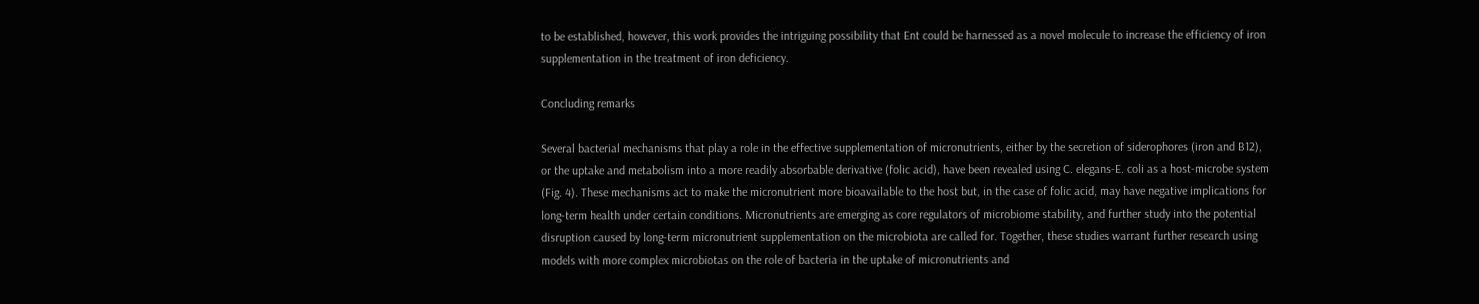to be established, however, this work provides the intriguing possibility that Ent could be harnessed as a novel molecule to increase the efficiency of iron supplementation in the treatment of iron deficiency.

Concluding remarks

Several bacterial mechanisms that play a role in the effective supplementation of micronutrients, either by the secretion of siderophores (iron and B12), or the uptake and metabolism into a more readily absorbable derivative (folic acid), have been revealed using C. elegans-E. coli as a host-microbe system (Fig. 4). These mechanisms act to make the micronutrient more bioavailable to the host but, in the case of folic acid, may have negative implications for long-term health under certain conditions. Micronutrients are emerging as core regulators of microbiome stability, and further study into the potential disruption caused by long-term micronutrient supplementation on the microbiota are called for. Together, these studies warrant further research using models with more complex microbiotas on the role of bacteria in the uptake of micronutrients and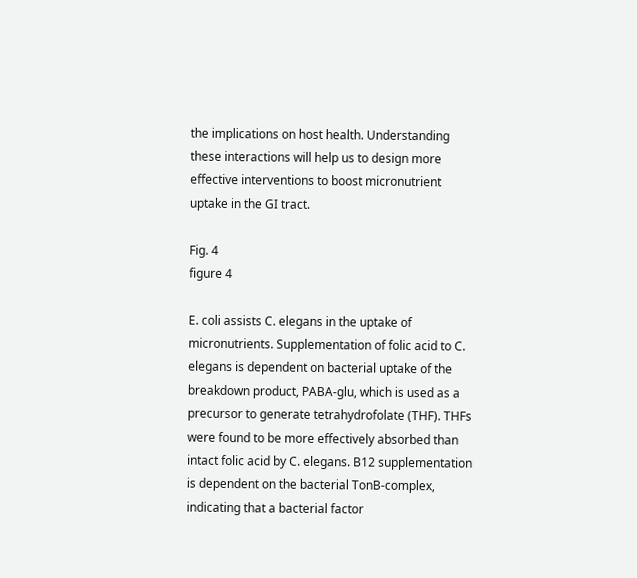the implications on host health. Understanding these interactions will help us to design more effective interventions to boost micronutrient uptake in the GI tract.

Fig. 4
figure 4

E. coli assists C. elegans in the uptake of micronutrients. Supplementation of folic acid to C. elegans is dependent on bacterial uptake of the breakdown product, PABA-glu, which is used as a precursor to generate tetrahydrofolate (THF). THFs were found to be more effectively absorbed than intact folic acid by C. elegans. B12 supplementation is dependent on the bacterial TonB-complex, indicating that a bacterial factor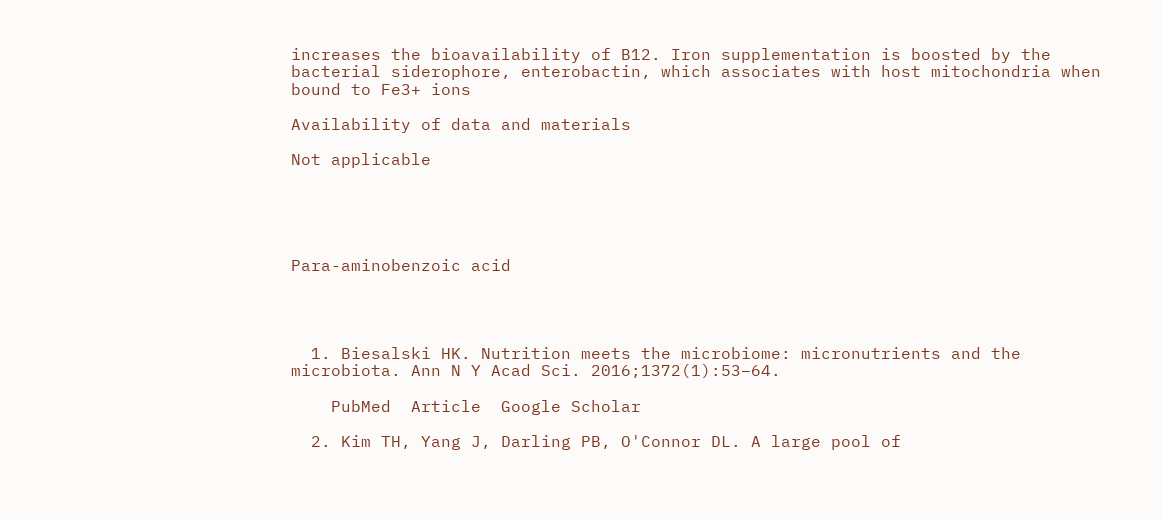increases the bioavailability of B12. Iron supplementation is boosted by the bacterial siderophore, enterobactin, which associates with host mitochondria when bound to Fe3+ ions

Availability of data and materials

Not applicable





Para-aminobenzoic acid




  1. Biesalski HK. Nutrition meets the microbiome: micronutrients and the microbiota. Ann N Y Acad Sci. 2016;1372(1):53–64.

    PubMed  Article  Google Scholar

  2. Kim TH, Yang J, Darling PB, O'Connor DL. A large pool of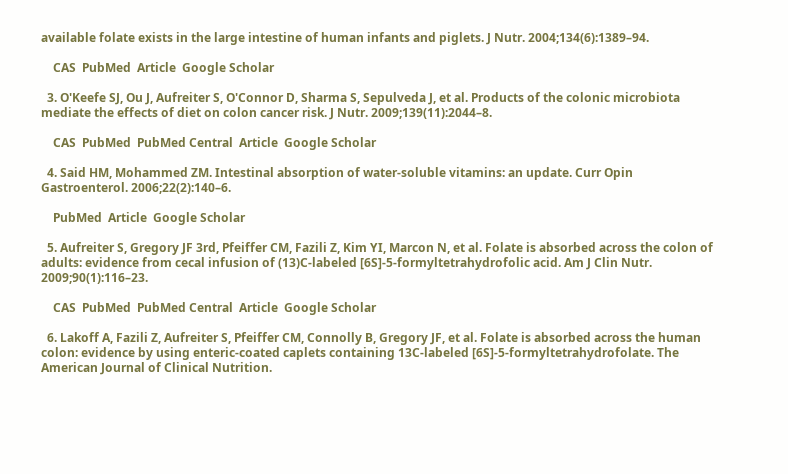available folate exists in the large intestine of human infants and piglets. J Nutr. 2004;134(6):1389–94.

    CAS  PubMed  Article  Google Scholar

  3. O'Keefe SJ, Ou J, Aufreiter S, O'Connor D, Sharma S, Sepulveda J, et al. Products of the colonic microbiota mediate the effects of diet on colon cancer risk. J Nutr. 2009;139(11):2044–8.

    CAS  PubMed  PubMed Central  Article  Google Scholar

  4. Said HM, Mohammed ZM. Intestinal absorption of water-soluble vitamins: an update. Curr Opin Gastroenterol. 2006;22(2):140–6.

    PubMed  Article  Google Scholar

  5. Aufreiter S, Gregory JF 3rd, Pfeiffer CM, Fazili Z, Kim YI, Marcon N, et al. Folate is absorbed across the colon of adults: evidence from cecal infusion of (13)C-labeled [6S]-5-formyltetrahydrofolic acid. Am J Clin Nutr. 2009;90(1):116–23.

    CAS  PubMed  PubMed Central  Article  Google Scholar

  6. Lakoff A, Fazili Z, Aufreiter S, Pfeiffer CM, Connolly B, Gregory JF, et al. Folate is absorbed across the human colon: evidence by using enteric-coated caplets containing 13C-labeled [6S]-5-formyltetrahydrofolate. The American Journal of Clinical Nutrition.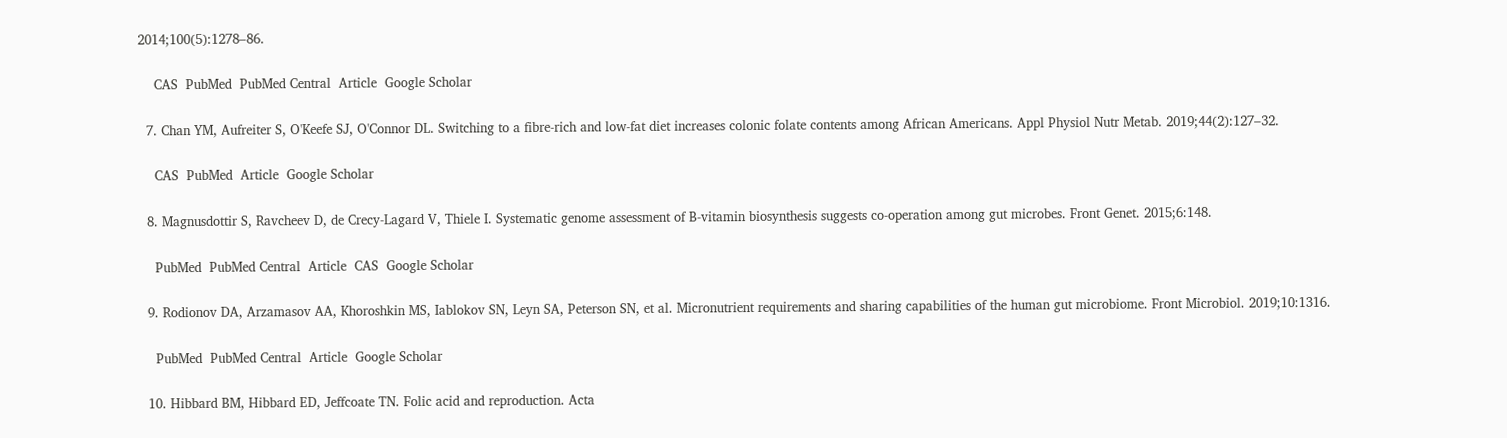2014;100(5):1278–86.

    CAS  PubMed  PubMed Central  Article  Google Scholar

  7. Chan YM, Aufreiter S, O'Keefe SJ, O'Connor DL. Switching to a fibre-rich and low-fat diet increases colonic folate contents among African Americans. Appl Physiol Nutr Metab. 2019;44(2):127–32.

    CAS  PubMed  Article  Google Scholar

  8. Magnusdottir S, Ravcheev D, de Crecy-Lagard V, Thiele I. Systematic genome assessment of B-vitamin biosynthesis suggests co-operation among gut microbes. Front Genet. 2015;6:148.

    PubMed  PubMed Central  Article  CAS  Google Scholar

  9. Rodionov DA, Arzamasov AA, Khoroshkin MS, Iablokov SN, Leyn SA, Peterson SN, et al. Micronutrient requirements and sharing capabilities of the human gut microbiome. Front Microbiol. 2019;10:1316.

    PubMed  PubMed Central  Article  Google Scholar

  10. Hibbard BM, Hibbard ED, Jeffcoate TN. Folic acid and reproduction. Acta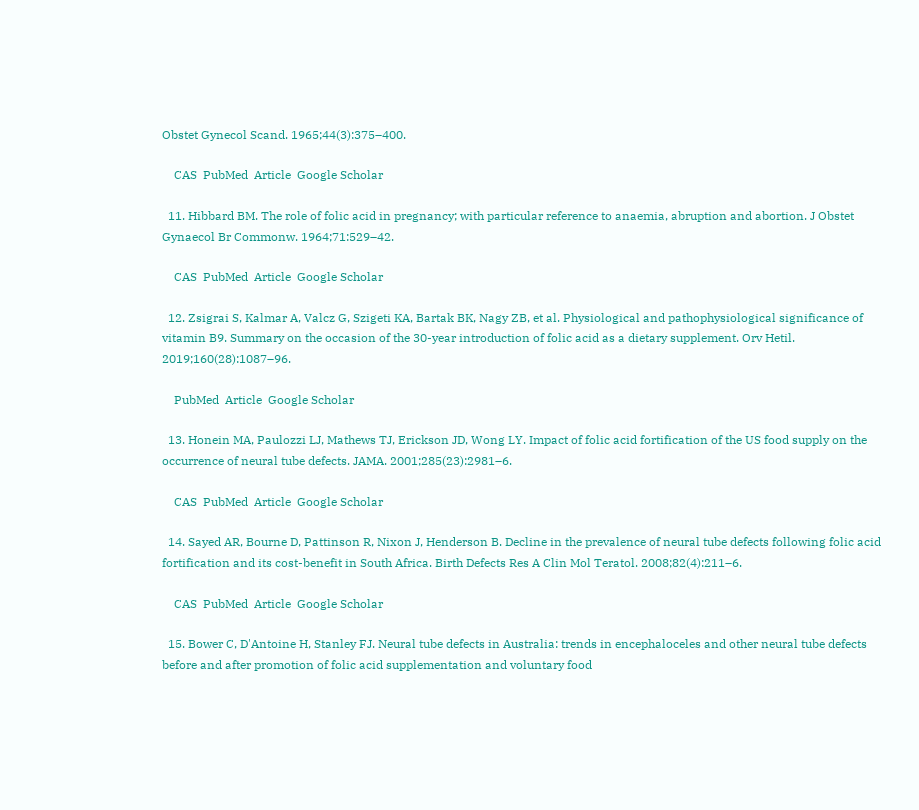Obstet Gynecol Scand. 1965;44(3):375–400.

    CAS  PubMed  Article  Google Scholar

  11. Hibbard BM. The role of folic acid in pregnancy; with particular reference to anaemia, abruption and abortion. J Obstet Gynaecol Br Commonw. 1964;71:529–42.

    CAS  PubMed  Article  Google Scholar

  12. Zsigrai S, Kalmar A, Valcz G, Szigeti KA, Bartak BK, Nagy ZB, et al. Physiological and pathophysiological significance of vitamin B9. Summary on the occasion of the 30-year introduction of folic acid as a dietary supplement. Orv Hetil. 2019;160(28):1087–96.

    PubMed  Article  Google Scholar

  13. Honein MA, Paulozzi LJ, Mathews TJ, Erickson JD, Wong LY. Impact of folic acid fortification of the US food supply on the occurrence of neural tube defects. JAMA. 2001;285(23):2981–6.

    CAS  PubMed  Article  Google Scholar

  14. Sayed AR, Bourne D, Pattinson R, Nixon J, Henderson B. Decline in the prevalence of neural tube defects following folic acid fortification and its cost-benefit in South Africa. Birth Defects Res A Clin Mol Teratol. 2008;82(4):211–6.

    CAS  PubMed  Article  Google Scholar

  15. Bower C, D'Antoine H, Stanley FJ. Neural tube defects in Australia: trends in encephaloceles and other neural tube defects before and after promotion of folic acid supplementation and voluntary food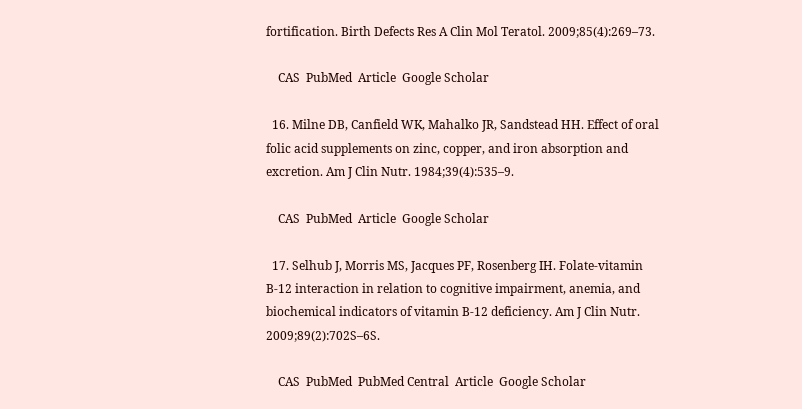fortification. Birth Defects Res A Clin Mol Teratol. 2009;85(4):269–73.

    CAS  PubMed  Article  Google Scholar

  16. Milne DB, Canfield WK, Mahalko JR, Sandstead HH. Effect of oral folic acid supplements on zinc, copper, and iron absorption and excretion. Am J Clin Nutr. 1984;39(4):535–9.

    CAS  PubMed  Article  Google Scholar

  17. Selhub J, Morris MS, Jacques PF, Rosenberg IH. Folate-vitamin B-12 interaction in relation to cognitive impairment, anemia, and biochemical indicators of vitamin B-12 deficiency. Am J Clin Nutr. 2009;89(2):702S–6S.

    CAS  PubMed  PubMed Central  Article  Google Scholar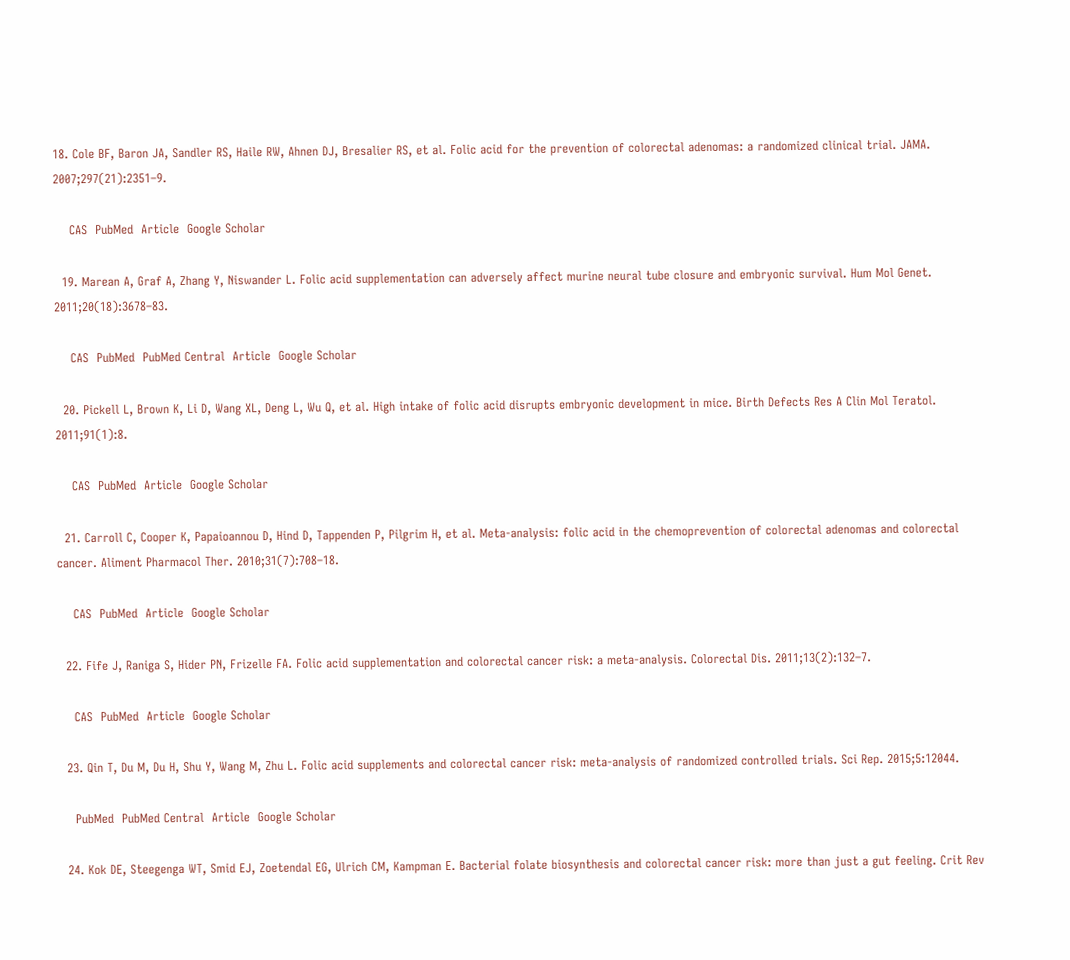18. Cole BF, Baron JA, Sandler RS, Haile RW, Ahnen DJ, Bresalier RS, et al. Folic acid for the prevention of colorectal adenomas: a randomized clinical trial. JAMA. 2007;297(21):2351–9.

    CAS  PubMed  Article  Google Scholar

  19. Marean A, Graf A, Zhang Y, Niswander L. Folic acid supplementation can adversely affect murine neural tube closure and embryonic survival. Hum Mol Genet. 2011;20(18):3678–83.

    CAS  PubMed  PubMed Central  Article  Google Scholar

  20. Pickell L, Brown K, Li D, Wang XL, Deng L, Wu Q, et al. High intake of folic acid disrupts embryonic development in mice. Birth Defects Res A Clin Mol Teratol. 2011;91(1):8.

    CAS  PubMed  Article  Google Scholar

  21. Carroll C, Cooper K, Papaioannou D, Hind D, Tappenden P, Pilgrim H, et al. Meta-analysis: folic acid in the chemoprevention of colorectal adenomas and colorectal cancer. Aliment Pharmacol Ther. 2010;31(7):708–18.

    CAS  PubMed  Article  Google Scholar

  22. Fife J, Raniga S, Hider PN, Frizelle FA. Folic acid supplementation and colorectal cancer risk: a meta-analysis. Colorectal Dis. 2011;13(2):132–7.

    CAS  PubMed  Article  Google Scholar

  23. Qin T, Du M, Du H, Shu Y, Wang M, Zhu L. Folic acid supplements and colorectal cancer risk: meta-analysis of randomized controlled trials. Sci Rep. 2015;5:12044.

    PubMed  PubMed Central  Article  Google Scholar

  24. Kok DE, Steegenga WT, Smid EJ, Zoetendal EG, Ulrich CM, Kampman E. Bacterial folate biosynthesis and colorectal cancer risk: more than just a gut feeling. Crit Rev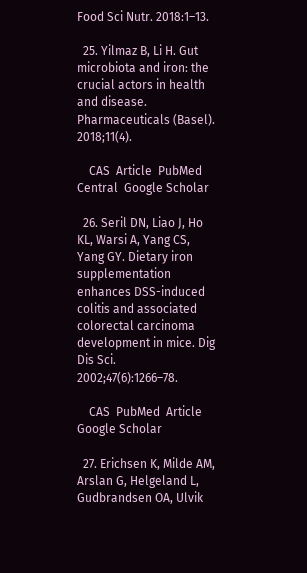Food Sci Nutr. 2018:1–13.

  25. Yilmaz B, Li H. Gut microbiota and iron: the crucial actors in health and disease. Pharmaceuticals (Basel). 2018;11(4).

    CAS  Article  PubMed Central  Google Scholar

  26. Seril DN, Liao J, Ho KL, Warsi A, Yang CS, Yang GY. Dietary iron supplementation enhances DSS-induced colitis and associated colorectal carcinoma development in mice. Dig Dis Sci. 2002;47(6):1266–78.

    CAS  PubMed  Article  Google Scholar

  27. Erichsen K, Milde AM, Arslan G, Helgeland L, Gudbrandsen OA, Ulvik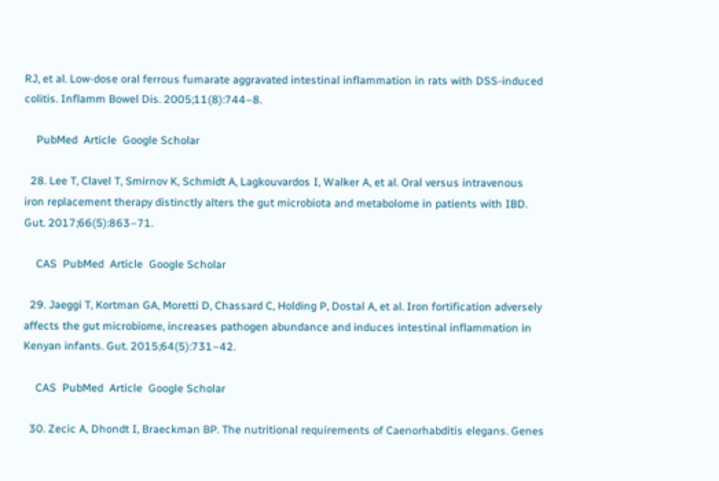RJ, et al. Low-dose oral ferrous fumarate aggravated intestinal inflammation in rats with DSS-induced colitis. Inflamm Bowel Dis. 2005;11(8):744–8.

    PubMed  Article  Google Scholar

  28. Lee T, Clavel T, Smirnov K, Schmidt A, Lagkouvardos I, Walker A, et al. Oral versus intravenous iron replacement therapy distinctly alters the gut microbiota and metabolome in patients with IBD. Gut. 2017;66(5):863–71.

    CAS  PubMed  Article  Google Scholar

  29. Jaeggi T, Kortman GA, Moretti D, Chassard C, Holding P, Dostal A, et al. Iron fortification adversely affects the gut microbiome, increases pathogen abundance and induces intestinal inflammation in Kenyan infants. Gut. 2015;64(5):731–42.

    CAS  PubMed  Article  Google Scholar

  30. Zecic A, Dhondt I, Braeckman BP. The nutritional requirements of Caenorhabditis elegans. Genes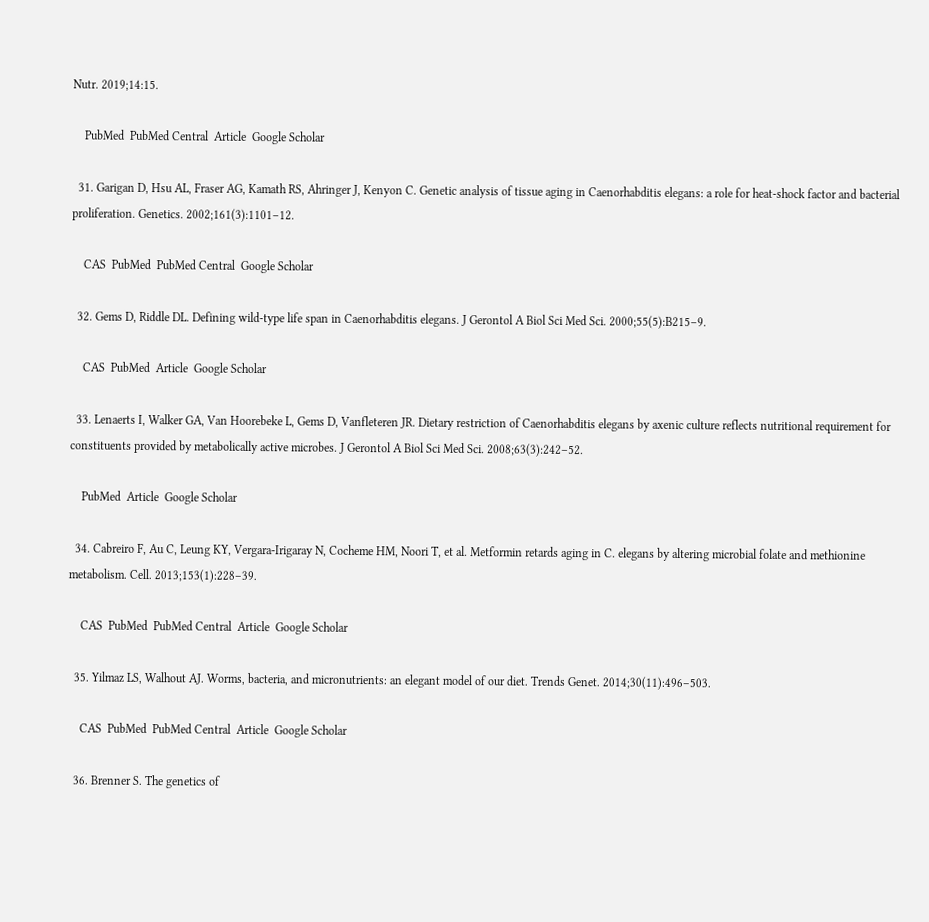Nutr. 2019;14:15.

    PubMed  PubMed Central  Article  Google Scholar

  31. Garigan D, Hsu AL, Fraser AG, Kamath RS, Ahringer J, Kenyon C. Genetic analysis of tissue aging in Caenorhabditis elegans: a role for heat-shock factor and bacterial proliferation. Genetics. 2002;161(3):1101–12.

    CAS  PubMed  PubMed Central  Google Scholar

  32. Gems D, Riddle DL. Defining wild-type life span in Caenorhabditis elegans. J Gerontol A Biol Sci Med Sci. 2000;55(5):B215–9.

    CAS  PubMed  Article  Google Scholar

  33. Lenaerts I, Walker GA, Van Hoorebeke L, Gems D, Vanfleteren JR. Dietary restriction of Caenorhabditis elegans by axenic culture reflects nutritional requirement for constituents provided by metabolically active microbes. J Gerontol A Biol Sci Med Sci. 2008;63(3):242–52.

    PubMed  Article  Google Scholar

  34. Cabreiro F, Au C, Leung KY, Vergara-Irigaray N, Cocheme HM, Noori T, et al. Metformin retards aging in C. elegans by altering microbial folate and methionine metabolism. Cell. 2013;153(1):228–39.

    CAS  PubMed  PubMed Central  Article  Google Scholar

  35. Yilmaz LS, Walhout AJ. Worms, bacteria, and micronutrients: an elegant model of our diet. Trends Genet. 2014;30(11):496–503.

    CAS  PubMed  PubMed Central  Article  Google Scholar

  36. Brenner S. The genetics of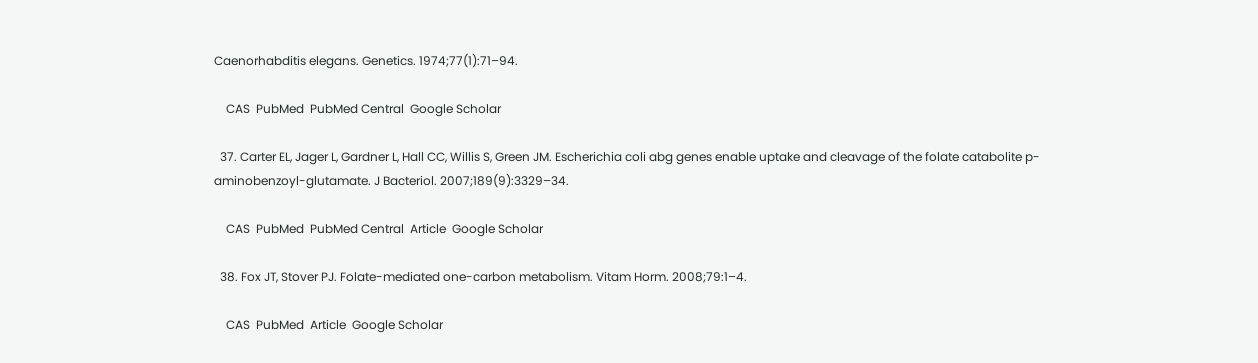Caenorhabditis elegans. Genetics. 1974;77(1):71–94.

    CAS  PubMed  PubMed Central  Google Scholar

  37. Carter EL, Jager L, Gardner L, Hall CC, Willis S, Green JM. Escherichia coli abg genes enable uptake and cleavage of the folate catabolite p-aminobenzoyl-glutamate. J Bacteriol. 2007;189(9):3329–34.

    CAS  PubMed  PubMed Central  Article  Google Scholar

  38. Fox JT, Stover PJ. Folate-mediated one-carbon metabolism. Vitam Horm. 2008;79:1–4.

    CAS  PubMed  Article  Google Scholar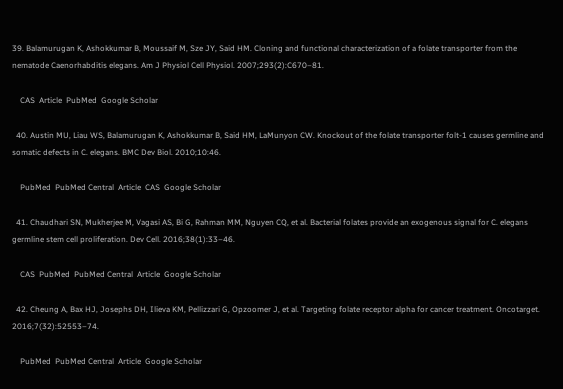39. Balamurugan K, Ashokkumar B, Moussaif M, Sze JY, Said HM. Cloning and functional characterization of a folate transporter from the nematode Caenorhabditis elegans. Am J Physiol Cell Physiol. 2007;293(2):C670–81.

    CAS  Article  PubMed  Google Scholar

  40. Austin MU, Liau WS, Balamurugan K, Ashokkumar B, Said HM, LaMunyon CW. Knockout of the folate transporter folt-1 causes germline and somatic defects in C. elegans. BMC Dev Biol. 2010;10:46.

    PubMed  PubMed Central  Article  CAS  Google Scholar

  41. Chaudhari SN, Mukherjee M, Vagasi AS, Bi G, Rahman MM, Nguyen CQ, et al. Bacterial folates provide an exogenous signal for C. elegans germline stem cell proliferation. Dev Cell. 2016;38(1):33–46.

    CAS  PubMed  PubMed Central  Article  Google Scholar

  42. Cheung A, Bax HJ, Josephs DH, Ilieva KM, Pellizzari G, Opzoomer J, et al. Targeting folate receptor alpha for cancer treatment. Oncotarget. 2016;7(32):52553–74.

    PubMed  PubMed Central  Article  Google Scholar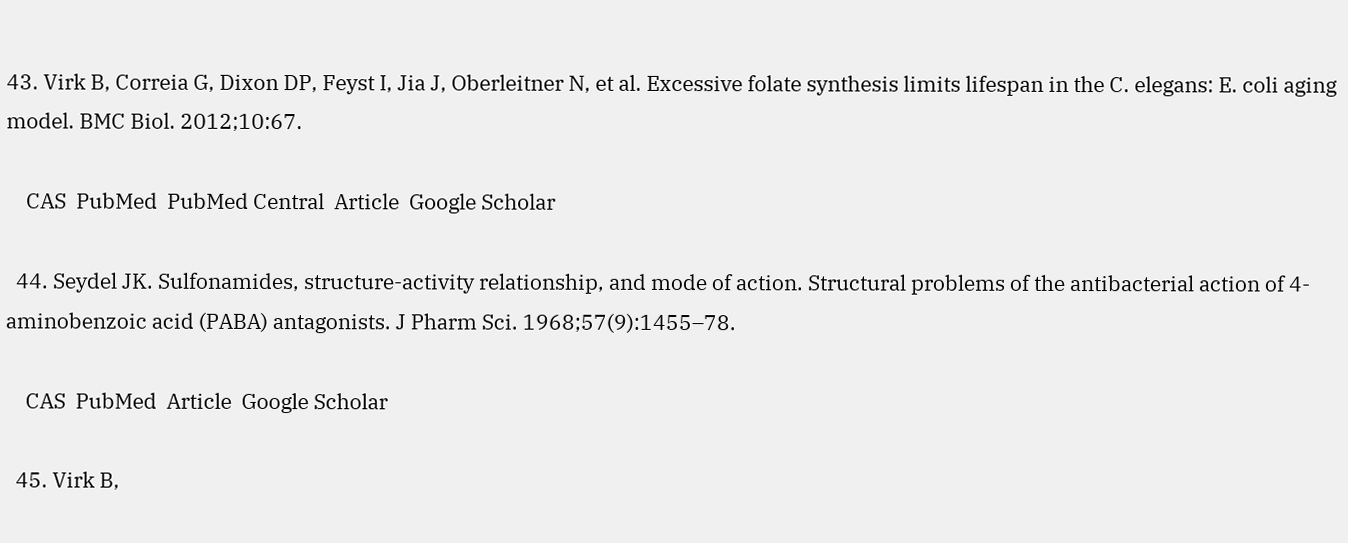43. Virk B, Correia G, Dixon DP, Feyst I, Jia J, Oberleitner N, et al. Excessive folate synthesis limits lifespan in the C. elegans: E. coli aging model. BMC Biol. 2012;10:67.

    CAS  PubMed  PubMed Central  Article  Google Scholar

  44. Seydel JK. Sulfonamides, structure-activity relationship, and mode of action. Structural problems of the antibacterial action of 4-aminobenzoic acid (PABA) antagonists. J Pharm Sci. 1968;57(9):1455–78.

    CAS  PubMed  Article  Google Scholar

  45. Virk B,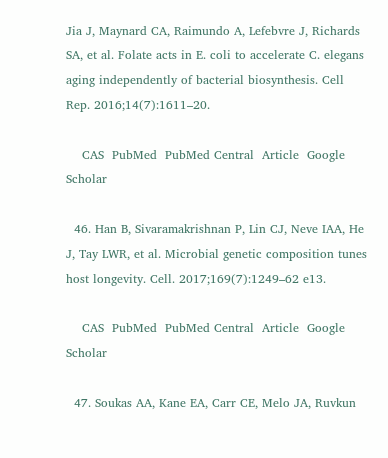Jia J, Maynard CA, Raimundo A, Lefebvre J, Richards SA, et al. Folate acts in E. coli to accelerate C. elegans aging independently of bacterial biosynthesis. Cell Rep. 2016;14(7):1611–20.

    CAS  PubMed  PubMed Central  Article  Google Scholar

  46. Han B, Sivaramakrishnan P, Lin CJ, Neve IAA, He J, Tay LWR, et al. Microbial genetic composition tunes host longevity. Cell. 2017;169(7):1249–62 e13.

    CAS  PubMed  PubMed Central  Article  Google Scholar

  47. Soukas AA, Kane EA, Carr CE, Melo JA, Ruvkun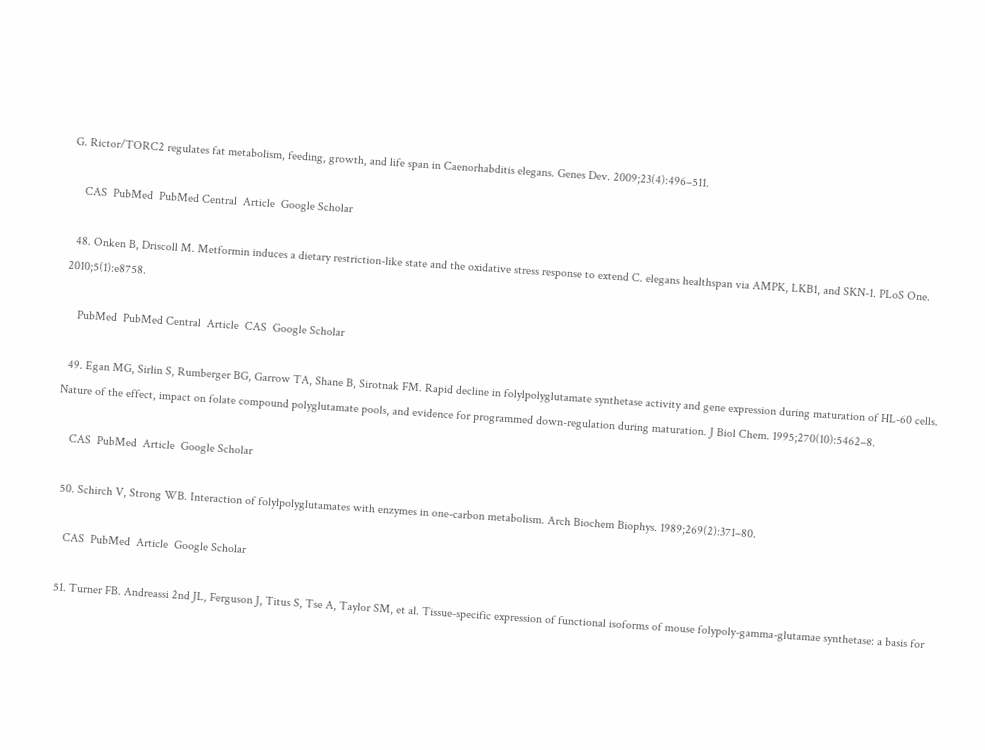G. Rictor/TORC2 regulates fat metabolism, feeding, growth, and life span in Caenorhabditis elegans. Genes Dev. 2009;23(4):496–511.

    CAS  PubMed  PubMed Central  Article  Google Scholar

  48. Onken B, Driscoll M. Metformin induces a dietary restriction-like state and the oxidative stress response to extend C. elegans healthspan via AMPK, LKB1, and SKN-1. PLoS One. 2010;5(1):e8758.

    PubMed  PubMed Central  Article  CAS  Google Scholar

  49. Egan MG, Sirlin S, Rumberger BG, Garrow TA, Shane B, Sirotnak FM. Rapid decline in folylpolyglutamate synthetase activity and gene expression during maturation of HL-60 cells. Nature of the effect, impact on folate compound polyglutamate pools, and evidence for programmed down-regulation during maturation. J Biol Chem. 1995;270(10):5462–8.

    CAS  PubMed  Article  Google Scholar

  50. Schirch V, Strong WB. Interaction of folylpolyglutamates with enzymes in one-carbon metabolism. Arch Biochem Biophys. 1989;269(2):371–80.

    CAS  PubMed  Article  Google Scholar

  51. Turner FB. Andreassi 2nd JL, Ferguson J, Titus S, Tse A, Taylor SM, et al. Tissue-specific expression of functional isoforms of mouse folypoly-gamma-glutamae synthetase: a basis for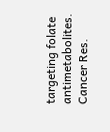targeting folate antimetabolites. Cancer Res.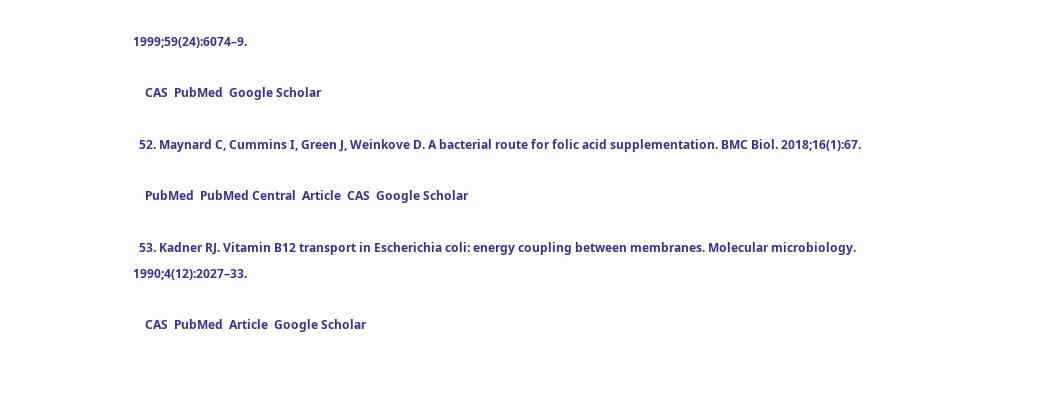1999;59(24):6074–9.

    CAS  PubMed  Google Scholar

  52. Maynard C, Cummins I, Green J, Weinkove D. A bacterial route for folic acid supplementation. BMC Biol. 2018;16(1):67.

    PubMed  PubMed Central  Article  CAS  Google Scholar

  53. Kadner RJ. Vitamin B12 transport in Escherichia coli: energy coupling between membranes. Molecular microbiology. 1990;4(12):2027–33.

    CAS  PubMed  Article  Google Scholar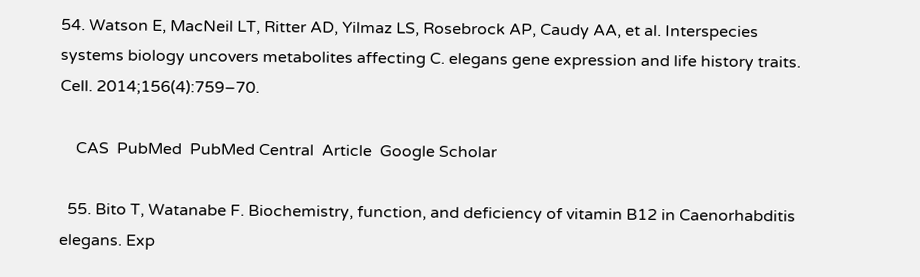54. Watson E, MacNeil LT, Ritter AD, Yilmaz LS, Rosebrock AP, Caudy AA, et al. Interspecies systems biology uncovers metabolites affecting C. elegans gene expression and life history traits. Cell. 2014;156(4):759–70.

    CAS  PubMed  PubMed Central  Article  Google Scholar

  55. Bito T, Watanabe F. Biochemistry, function, and deficiency of vitamin B12 in Caenorhabditis elegans. Exp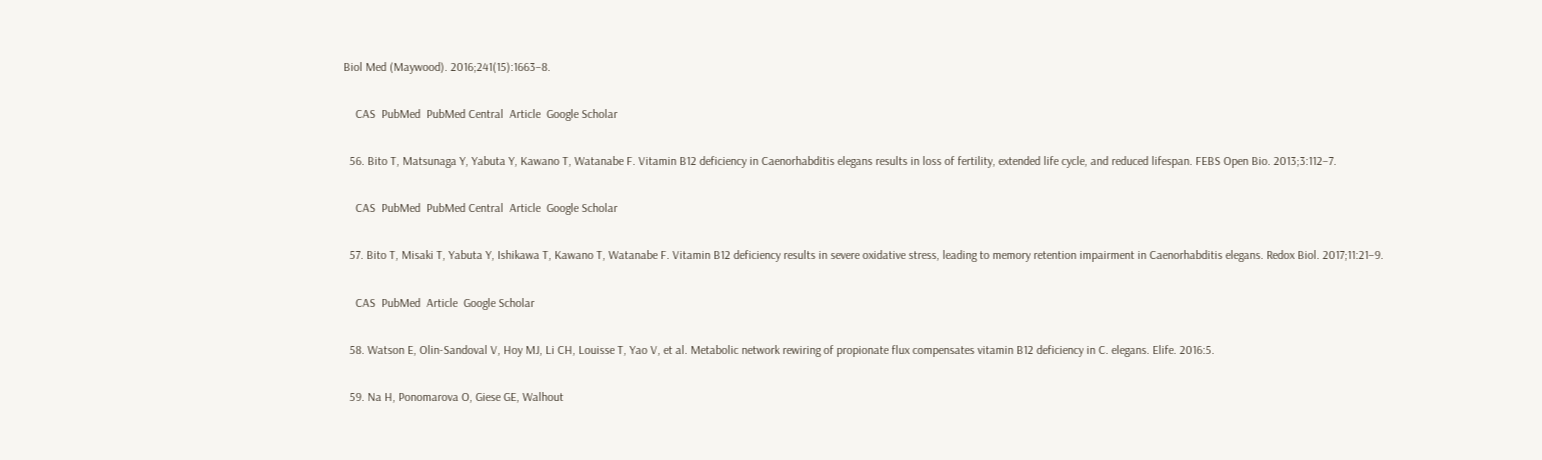Biol Med (Maywood). 2016;241(15):1663–8.

    CAS  PubMed  PubMed Central  Article  Google Scholar

  56. Bito T, Matsunaga Y, Yabuta Y, Kawano T, Watanabe F. Vitamin B12 deficiency in Caenorhabditis elegans results in loss of fertility, extended life cycle, and reduced lifespan. FEBS Open Bio. 2013;3:112–7.

    CAS  PubMed  PubMed Central  Article  Google Scholar

  57. Bito T, Misaki T, Yabuta Y, Ishikawa T, Kawano T, Watanabe F. Vitamin B12 deficiency results in severe oxidative stress, leading to memory retention impairment in Caenorhabditis elegans. Redox Biol. 2017;11:21–9.

    CAS  PubMed  Article  Google Scholar

  58. Watson E, Olin-Sandoval V, Hoy MJ, Li CH, Louisse T, Yao V, et al. Metabolic network rewiring of propionate flux compensates vitamin B12 deficiency in C. elegans. Elife. 2016:5.

  59. Na H, Ponomarova O, Giese GE, Walhout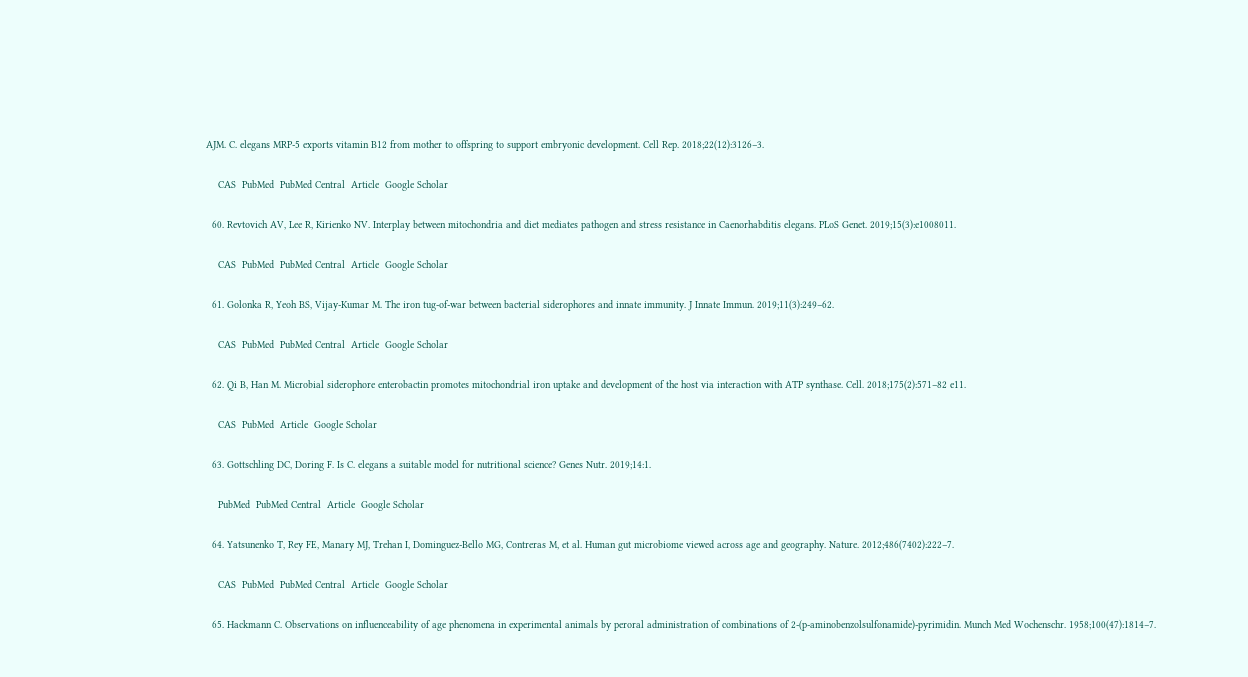AJM. C. elegans MRP-5 exports vitamin B12 from mother to offspring to support embryonic development. Cell Rep. 2018;22(12):3126–3.

    CAS  PubMed  PubMed Central  Article  Google Scholar

  60. Revtovich AV, Lee R, Kirienko NV. Interplay between mitochondria and diet mediates pathogen and stress resistance in Caenorhabditis elegans. PLoS Genet. 2019;15(3):e1008011.

    CAS  PubMed  PubMed Central  Article  Google Scholar

  61. Golonka R, Yeoh BS, Vijay-Kumar M. The iron tug-of-war between bacterial siderophores and innate immunity. J Innate Immun. 2019;11(3):249–62.

    CAS  PubMed  PubMed Central  Article  Google Scholar

  62. Qi B, Han M. Microbial siderophore enterobactin promotes mitochondrial iron uptake and development of the host via interaction with ATP synthase. Cell. 2018;175(2):571–82 e11.

    CAS  PubMed  Article  Google Scholar

  63. Gottschling DC, Doring F. Is C. elegans a suitable model for nutritional science? Genes Nutr. 2019;14:1.

    PubMed  PubMed Central  Article  Google Scholar

  64. Yatsunenko T, Rey FE, Manary MJ, Trehan I, Dominguez-Bello MG, Contreras M, et al. Human gut microbiome viewed across age and geography. Nature. 2012;486(7402):222–7.

    CAS  PubMed  PubMed Central  Article  Google Scholar

  65. Hackmann C. Observations on influenceability of age phenomena in experimental animals by peroral administration of combinations of 2-(p-aminobenzolsulfonamide)-pyrimidin. Munch Med Wochenschr. 1958;100(47):1814–7.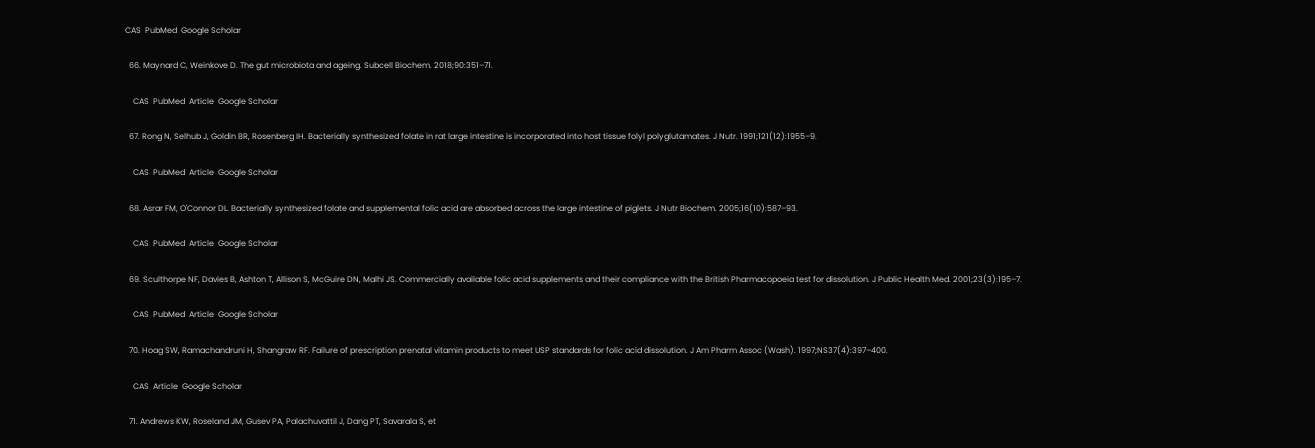CAS  PubMed  Google Scholar

  66. Maynard C, Weinkove D. The gut microbiota and ageing. Subcell Biochem. 2018;90:351–71.

    CAS  PubMed  Article  Google Scholar

  67. Rong N, Selhub J, Goldin BR, Rosenberg IH. Bacterially synthesized folate in rat large intestine is incorporated into host tissue folyl polyglutamates. J Nutr. 1991;121(12):1955–9.

    CAS  PubMed  Article  Google Scholar

  68. Asrar FM, O'Connor DL. Bacterially synthesized folate and supplemental folic acid are absorbed across the large intestine of piglets. J Nutr Biochem. 2005;16(10):587–93.

    CAS  PubMed  Article  Google Scholar

  69. Sculthorpe NF, Davies B, Ashton T, Allison S, McGuire DN, Malhi JS. Commercially available folic acid supplements and their compliance with the British Pharmacopoeia test for dissolution. J Public Health Med. 2001;23(3):195–7.

    CAS  PubMed  Article  Google Scholar

  70. Hoag SW, Ramachandruni H, Shangraw RF. Failure of prescription prenatal vitamin products to meet USP standards for folic acid dissolution. J Am Pharm Assoc (Wash). 1997;NS37(4):397–400.

    CAS  Article  Google Scholar

  71. Andrews KW, Roseland JM, Gusev PA, Palachuvattil J, Dang PT, Savarala S, et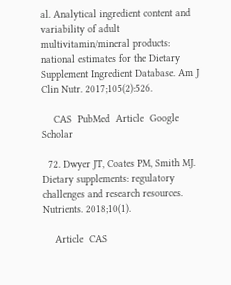al. Analytical ingredient content and variability of adult multivitamin/mineral products: national estimates for the Dietary Supplement Ingredient Database. Am J Clin Nutr. 2017;105(2):526.

    CAS  PubMed  Article  Google Scholar

  72. Dwyer JT, Coates PM, Smith MJ. Dietary supplements: regulatory challenges and research resources. Nutrients. 2018;10(1).

    Article  CAS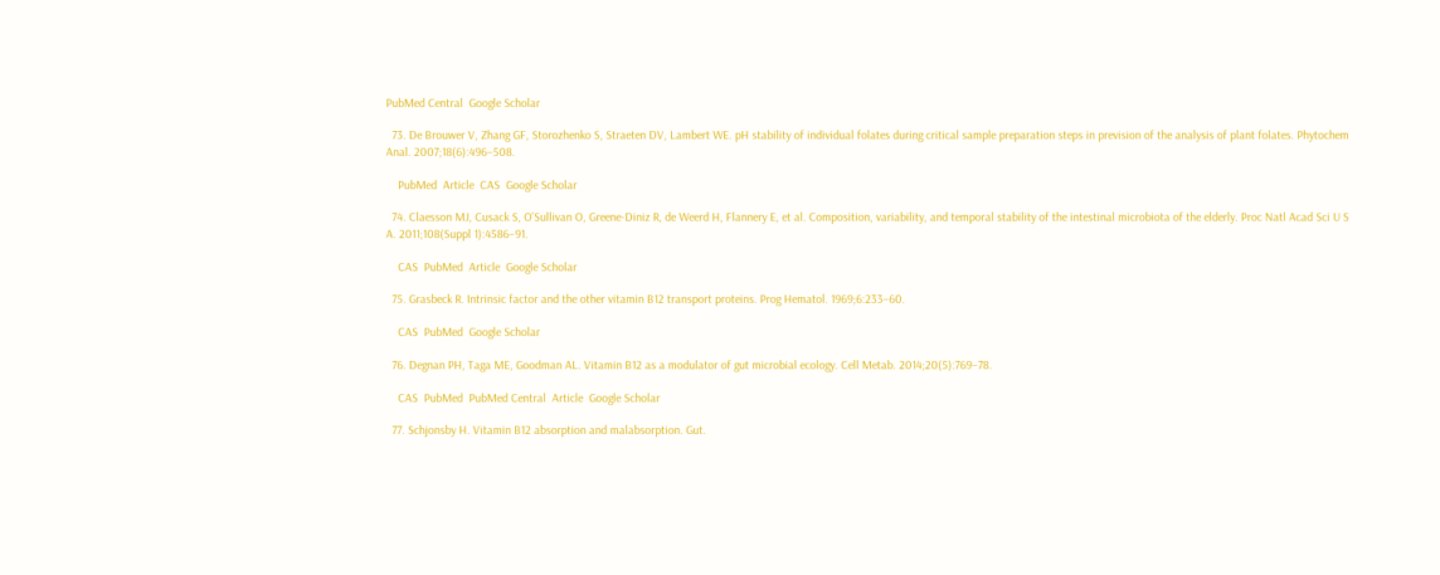PubMed Central  Google Scholar

  73. De Brouwer V, Zhang GF, Storozhenko S, Straeten DV, Lambert WE. pH stability of individual folates during critical sample preparation steps in prevision of the analysis of plant folates. Phytochem Anal. 2007;18(6):496–508.

    PubMed  Article  CAS  Google Scholar

  74. Claesson MJ, Cusack S, O'Sullivan O, Greene-Diniz R, de Weerd H, Flannery E, et al. Composition, variability, and temporal stability of the intestinal microbiota of the elderly. Proc Natl Acad Sci U S A. 2011;108(Suppl 1):4586–91.

    CAS  PubMed  Article  Google Scholar

  75. Grasbeck R. Intrinsic factor and the other vitamin B12 transport proteins. Prog Hematol. 1969;6:233–60.

    CAS  PubMed  Google Scholar

  76. Degnan PH, Taga ME, Goodman AL. Vitamin B12 as a modulator of gut microbial ecology. Cell Metab. 2014;20(5):769–78.

    CAS  PubMed  PubMed Central  Article  Google Scholar

  77. Schjonsby H. Vitamin B12 absorption and malabsorption. Gut.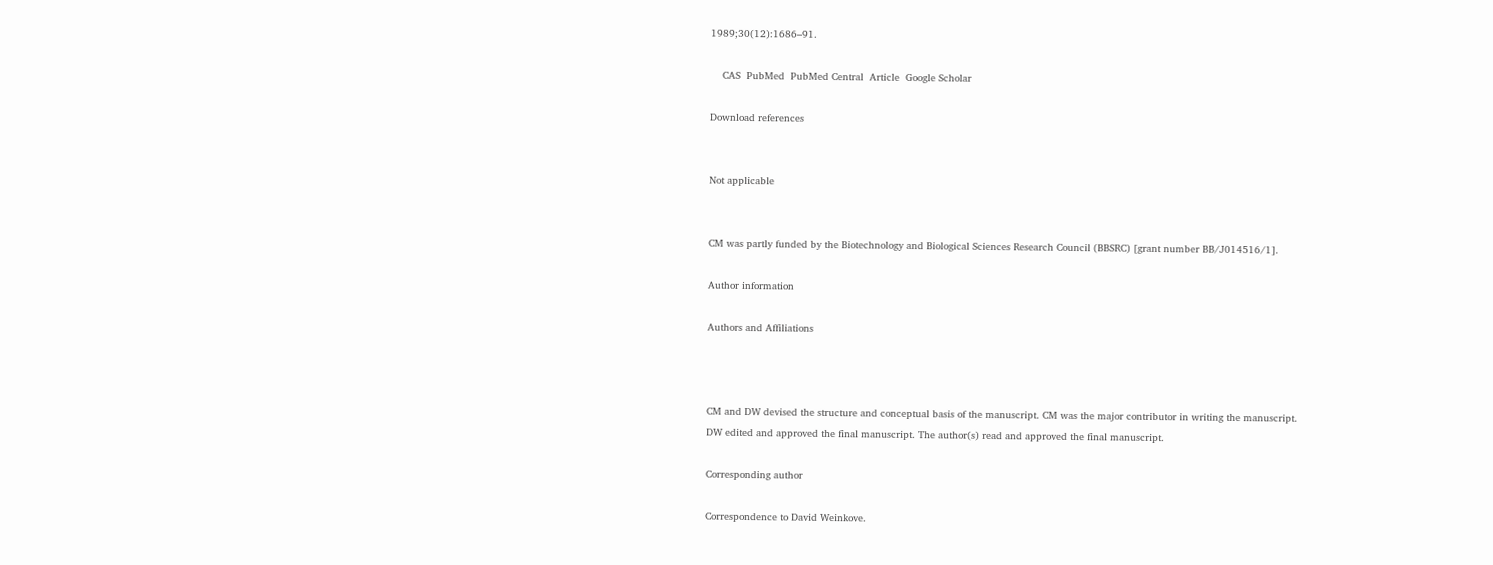1989;30(12):1686–91.

    CAS  PubMed  PubMed Central  Article  Google Scholar

Download references


Not applicable


CM was partly funded by the Biotechnology and Biological Sciences Research Council (BBSRC) [grant number BB/J014516/1].

Author information

Authors and Affiliations



CM and DW devised the structure and conceptual basis of the manuscript. CM was the major contributor in writing the manuscript. DW edited and approved the final manuscript. The author(s) read and approved the final manuscript.

Corresponding author

Correspondence to David Weinkove.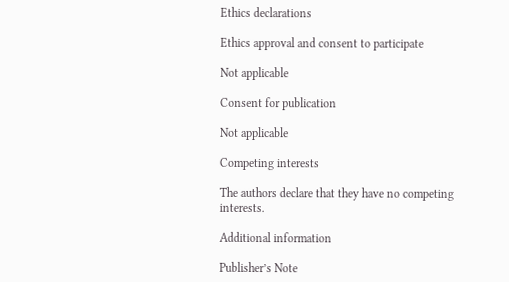Ethics declarations

Ethics approval and consent to participate

Not applicable

Consent for publication

Not applicable

Competing interests

The authors declare that they have no competing interests.

Additional information

Publisher’s Note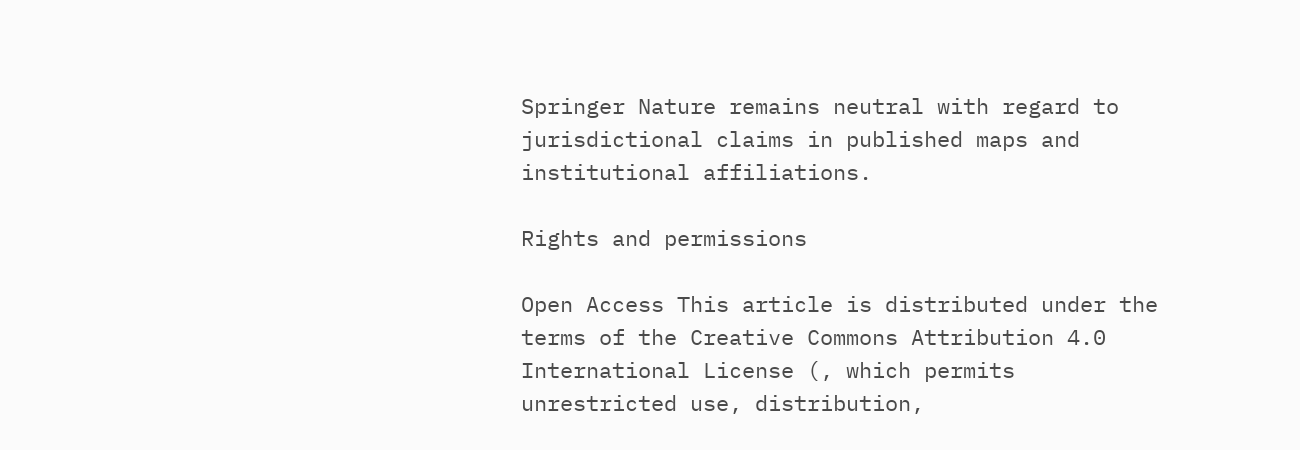Springer Nature remains neutral with regard to jurisdictional claims in published maps and institutional affiliations.

Rights and permissions

Open Access This article is distributed under the terms of the Creative Commons Attribution 4.0 International License (, which permits unrestricted use, distribution,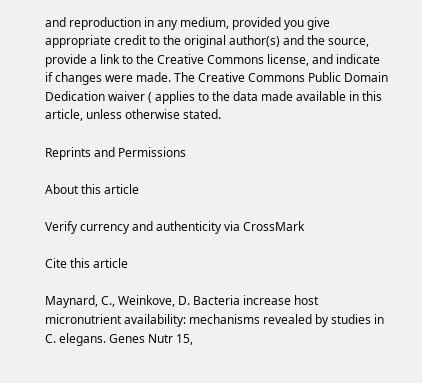and reproduction in any medium, provided you give appropriate credit to the original author(s) and the source, provide a link to the Creative Commons license, and indicate if changes were made. The Creative Commons Public Domain Dedication waiver ( applies to the data made available in this article, unless otherwise stated.

Reprints and Permissions

About this article

Verify currency and authenticity via CrossMark

Cite this article

Maynard, C., Weinkove, D. Bacteria increase host micronutrient availability: mechanisms revealed by studies in C. elegans. Genes Nutr 15,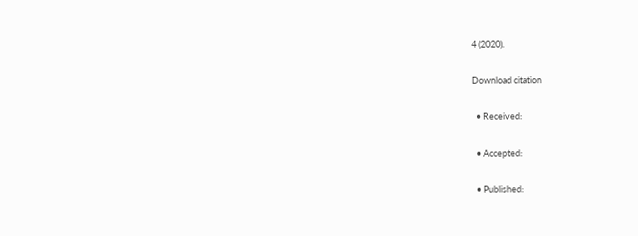4 (2020).

Download citation

  • Received:

  • Accepted:

  • Published: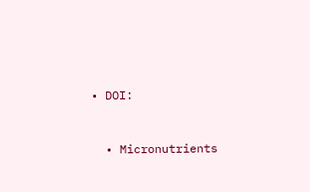• DOI:


  • Micronutrients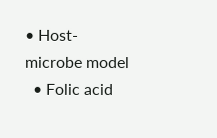• Host-microbe model
  • Folic acid